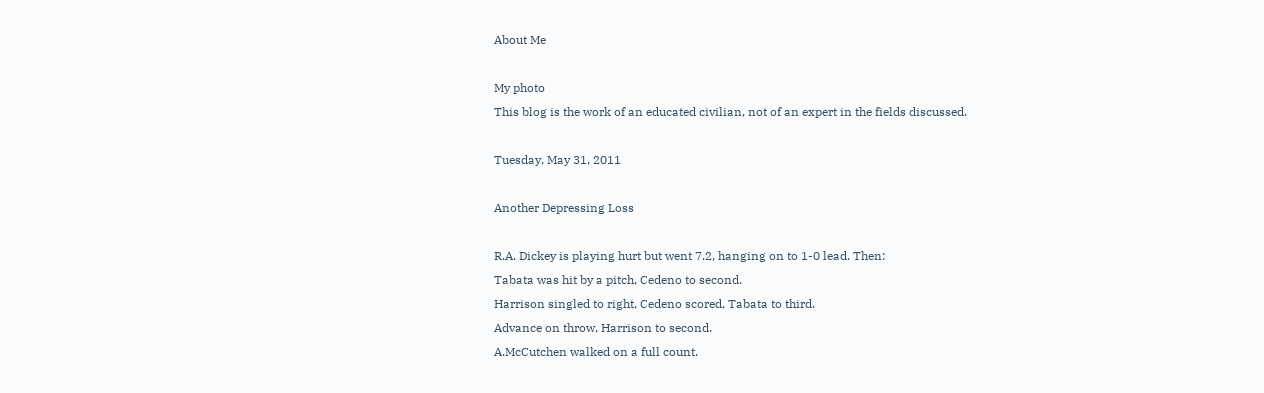About Me

My photo
This blog is the work of an educated civilian, not of an expert in the fields discussed.

Tuesday, May 31, 2011

Another Depressing Loss

R.A. Dickey is playing hurt but went 7.2, hanging on to 1-0 lead. Then:
Tabata was hit by a pitch, Cedeno to second.
Harrison singled to right, Cedeno scored, Tabata to third.
Advance on throw, Harrison to second.
A.McCutchen walked on a full count.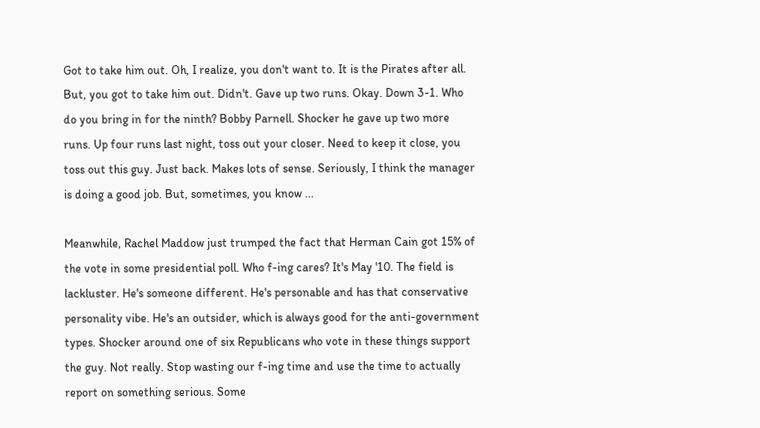Got to take him out. Oh, I realize, you don't want to. It is the Pirates after all. But, you got to take him out. Didn't. Gave up two runs. Okay. Down 3-1. Who do you bring in for the ninth? Bobby Parnell. Shocker he gave up two more runs. Up four runs last night, toss out your closer. Need to keep it close, you toss out this guy. Just back. Makes lots of sense. Seriously, I think the manager is doing a good job. But, sometimes, you know ...

Meanwhile, Rachel Maddow just trumped the fact that Herman Cain got 15% of the vote in some presidential poll. Who f-ing cares? It's May '10. The field is lackluster. He's someone different. He's personable and has that conservative personality vibe. He's an outsider, which is always good for the anti-government types. Shocker around one of six Republicans who vote in these things support the guy. Not really. Stop wasting our f-ing time and use the time to actually report on something serious. Some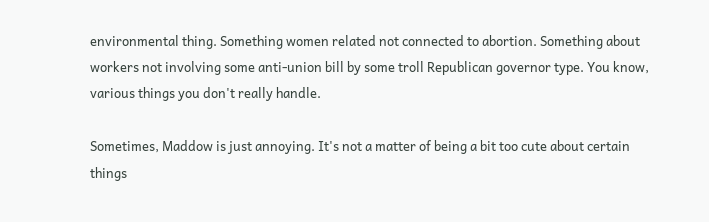environmental thing. Something women related not connected to abortion. Something about workers not involving some anti-union bill by some troll Republican governor type. You know, various things you don't really handle.

Sometimes, Maddow is just annoying. It's not a matter of being a bit too cute about certain things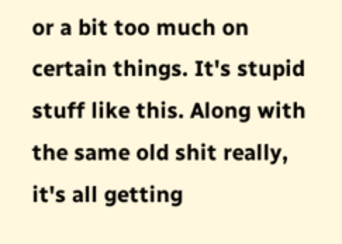or a bit too much on certain things. It's stupid stuff like this. Along with the same old shit really, it's all getting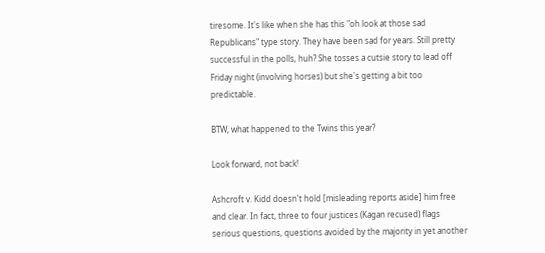tiresome. It's like when she has this "oh look at those sad Republicans" type story. They have been sad for years. Still pretty successful in the polls, huh? She tosses a cutsie story to lead off Friday night (involving horses) but she's getting a bit too predictable.

BTW, what happened to the Twins this year?

Look forward, not back!

Ashcroft v. Kidd doesn't hold [misleading reports aside] him free and clear. In fact, three to four justices (Kagan recused) flags serious questions, questions avoided by the majority in yet another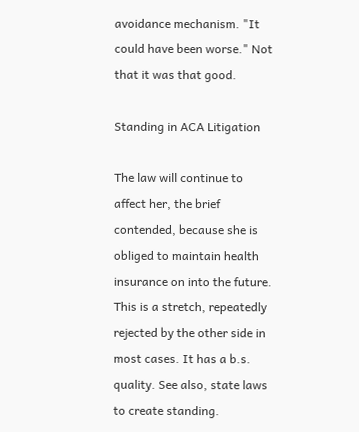avoidance mechanism. "It could have been worse." Not that it was that good.

Standing in ACA Litigation

The law will continue to affect her, the brief contended, because she is obliged to maintain health insurance on into the future.
This is a stretch, repeatedly rejected by the other side in most cases. It has a b.s. quality. See also, state laws to create standing.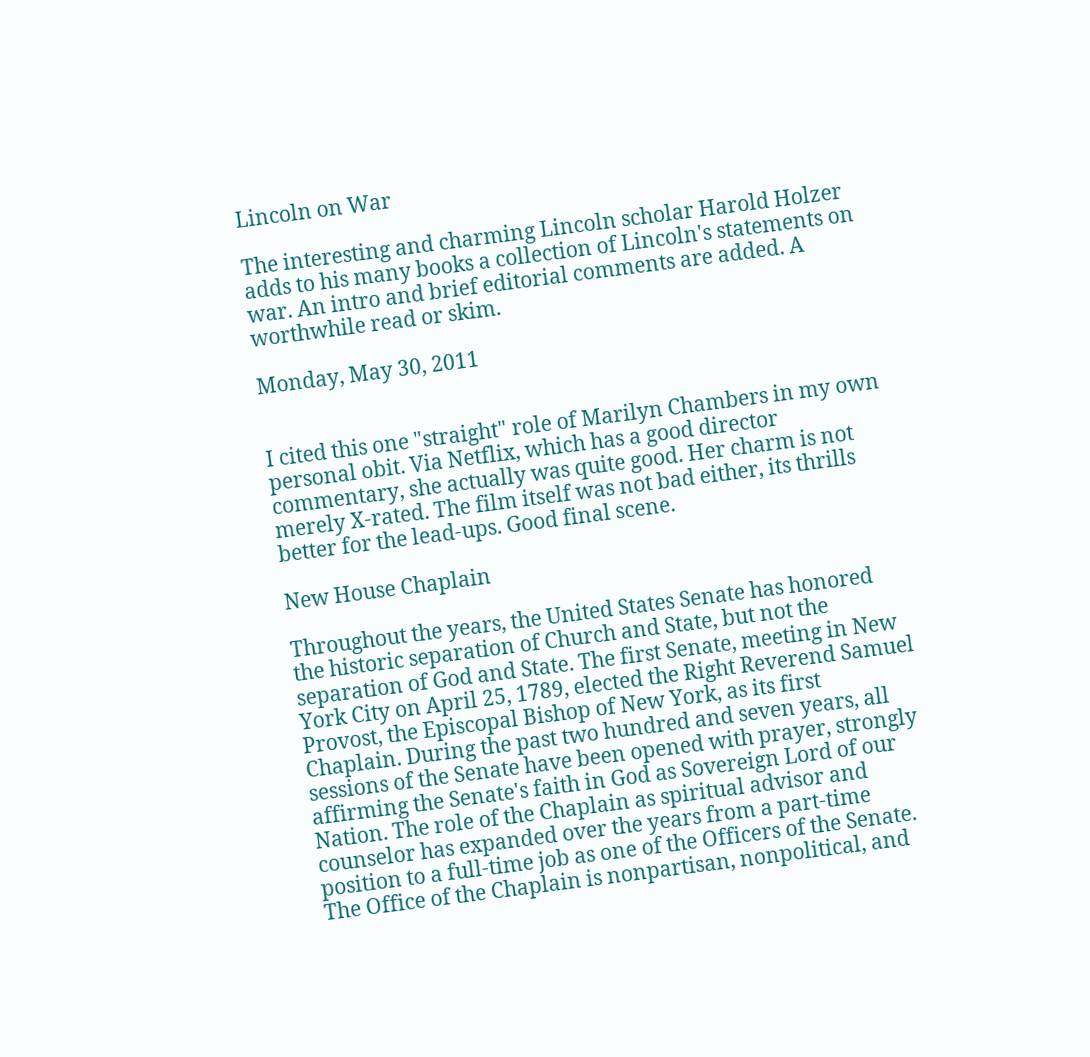Lincoln on War

The interesting and charming Lincoln scholar Harold Holzer adds to his many books a collection of Lincoln's statements on war. An intro and brief editorial comments are added. A worthwhile read or skim.

Monday, May 30, 2011


I cited this one "straight" role of Marilyn Chambers in my own personal obit. Via Netflix, which has a good director commentary, she actually was quite good. Her charm is not merely X-rated. The film itself was not bad either, its thrills better for the lead-ups. Good final scene.

New House Chaplain

Throughout the years, the United States Senate has honored the historic separation of Church and State, but not the separation of God and State. The first Senate, meeting in New York City on April 25, 1789, elected the Right Reverend Samuel Provost, the Episcopal Bishop of New York, as its first Chaplain. During the past two hundred and seven years, all sessions of the Senate have been opened with prayer, strongly affirming the Senate's faith in God as Sovereign Lord of our Nation. The role of the Chaplain as spiritual advisor and counselor has expanded over the years from a part-time position to a full-time job as one of the Officers of the Senate. The Office of the Chaplain is nonpartisan, nonpolitical, and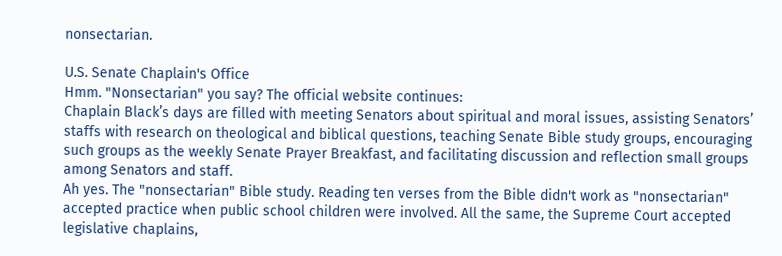nonsectarian.

U.S. Senate Chaplain's Office
Hmm. "Nonsectarian" you say? The official website continues:
Chaplain Black’s days are filled with meeting Senators about spiritual and moral issues, assisting Senators’ staffs with research on theological and biblical questions, teaching Senate Bible study groups, encouraging such groups as the weekly Senate Prayer Breakfast, and facilitating discussion and reflection small groups among Senators and staff.
Ah yes. The "nonsectarian" Bible study. Reading ten verses from the Bible didn't work as "nonsectarian" accepted practice when public school children were involved. All the same, the Supreme Court accepted legislative chaplains,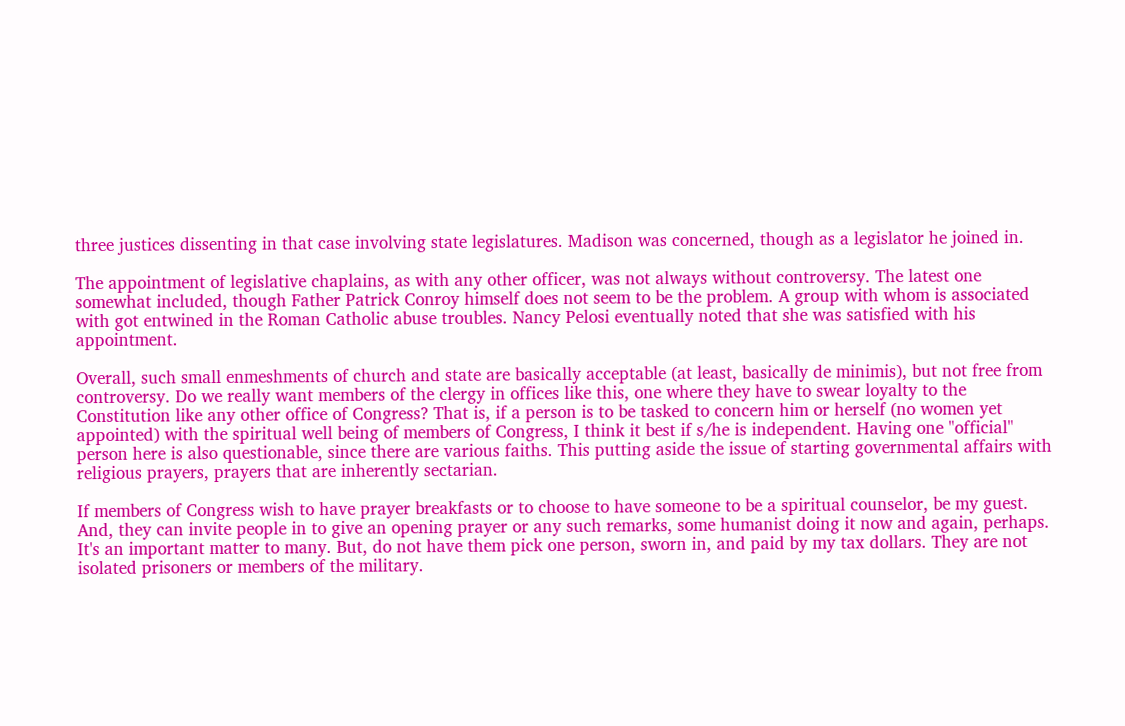three justices dissenting in that case involving state legislatures. Madison was concerned, though as a legislator he joined in.

The appointment of legislative chaplains, as with any other officer, was not always without controversy. The latest one somewhat included, though Father Patrick Conroy himself does not seem to be the problem. A group with whom is associated with got entwined in the Roman Catholic abuse troubles. Nancy Pelosi eventually noted that she was satisfied with his appointment.

Overall, such small enmeshments of church and state are basically acceptable (at least, basically de minimis), but not free from controversy. Do we really want members of the clergy in offices like this, one where they have to swear loyalty to the Constitution like any other office of Congress? That is, if a person is to be tasked to concern him or herself (no women yet appointed) with the spiritual well being of members of Congress, I think it best if s/he is independent. Having one "official" person here is also questionable, since there are various faiths. This putting aside the issue of starting governmental affairs with religious prayers, prayers that are inherently sectarian.

If members of Congress wish to have prayer breakfasts or to choose to have someone to be a spiritual counselor, be my guest. And, they can invite people in to give an opening prayer or any such remarks, some humanist doing it now and again, perhaps. It's an important matter to many. But, do not have them pick one person, sworn in, and paid by my tax dollars. They are not isolated prisoners or members of the military.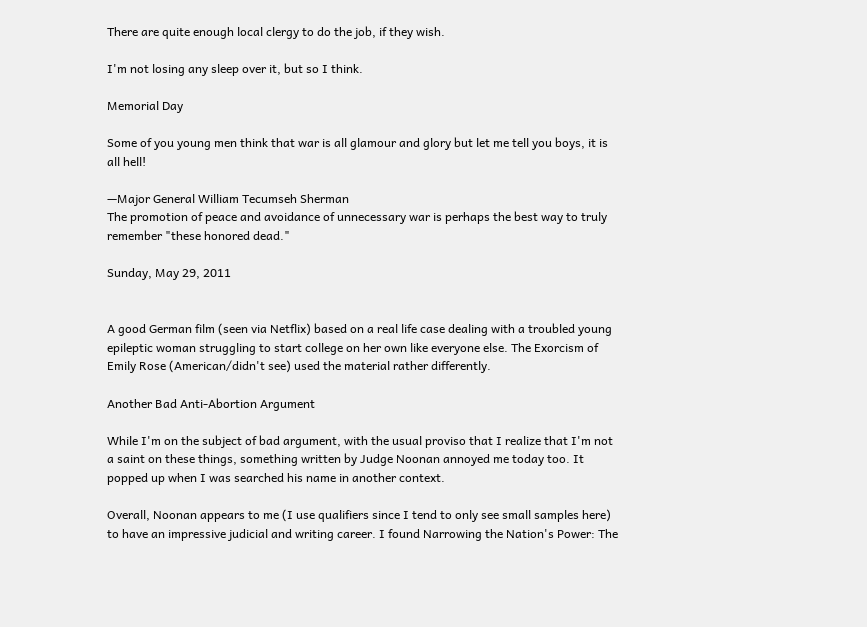There are quite enough local clergy to do the job, if they wish.

I'm not losing any sleep over it, but so I think.

Memorial Day

Some of you young men think that war is all glamour and glory but let me tell you boys, it is all hell!

—Major General William Tecumseh Sherman
The promotion of peace and avoidance of unnecessary war is perhaps the best way to truly remember "these honored dead."

Sunday, May 29, 2011


A good German film (seen via Netflix) based on a real life case dealing with a troubled young epileptic woman struggling to start college on her own like everyone else. The Exorcism of Emily Rose (American/didn't see) used the material rather differently.

Another Bad Anti-Abortion Argument

While I'm on the subject of bad argument, with the usual proviso that I realize that I'm not a saint on these things, something written by Judge Noonan annoyed me today too. It popped up when I was searched his name in another context.

Overall, Noonan appears to me (I use qualifiers since I tend to only see small samples here) to have an impressive judicial and writing career. I found Narrowing the Nation's Power: The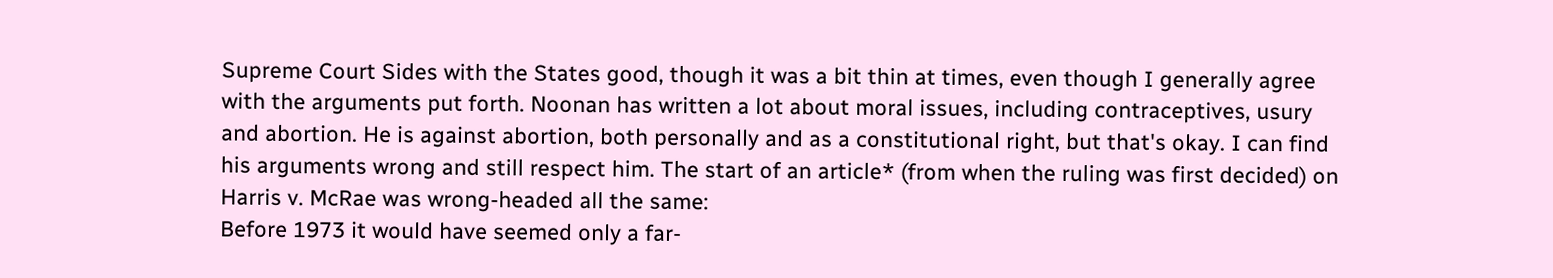Supreme Court Sides with the States good, though it was a bit thin at times, even though I generally agree with the arguments put forth. Noonan has written a lot about moral issues, including contraceptives, usury and abortion. He is against abortion, both personally and as a constitutional right, but that's okay. I can find his arguments wrong and still respect him. The start of an article* (from when the ruling was first decided) on Harris v. McRae was wrong-headed all the same:
Before 1973 it would have seemed only a far-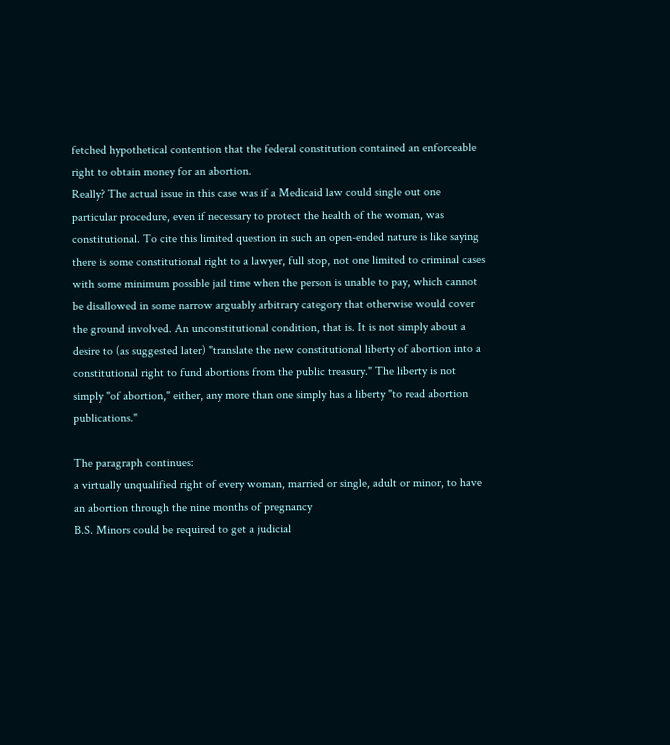fetched hypothetical contention that the federal constitution contained an enforceable right to obtain money for an abortion.
Really? The actual issue in this case was if a Medicaid law could single out one particular procedure, even if necessary to protect the health of the woman, was constitutional. To cite this limited question in such an open-ended nature is like saying there is some constitutional right to a lawyer, full stop, not one limited to criminal cases with some minimum possible jail time when the person is unable to pay, which cannot be disallowed in some narrow arguably arbitrary category that otherwise would cover the ground involved. An unconstitutional condition, that is. It is not simply about a desire to (as suggested later) "translate the new constitutional liberty of abortion into a constitutional right to fund abortions from the public treasury." The liberty is not simply "of abortion," either, any more than one simply has a liberty "to read abortion publications."

The paragraph continues:
a virtually unqualified right of every woman, married or single, adult or minor, to have an abortion through the nine months of pregnancy
B.S. Minors could be required to get a judicial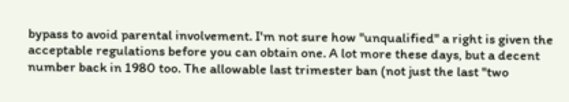bypass to avoid parental involvement. I'm not sure how "unqualified" a right is given the acceptable regulations before you can obtain one. A lot more these days, but a decent number back in 1980 too. The allowable last trimester ban (not just the last "two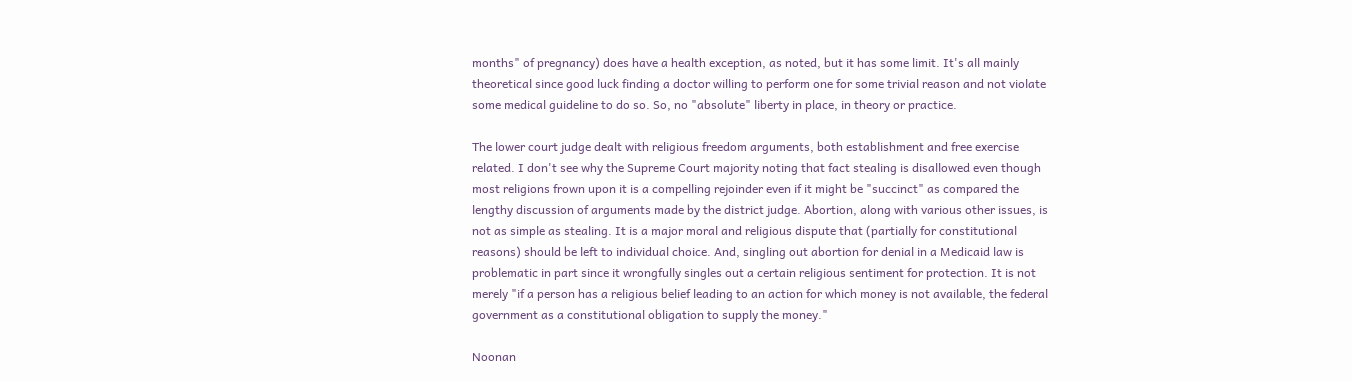months" of pregnancy) does have a health exception, as noted, but it has some limit. It's all mainly theoretical since good luck finding a doctor willing to perform one for some trivial reason and not violate some medical guideline to do so. So, no "absolute" liberty in place, in theory or practice.

The lower court judge dealt with religious freedom arguments, both establishment and free exercise related. I don't see why the Supreme Court majority noting that fact stealing is disallowed even though most religions frown upon it is a compelling rejoinder even if it might be "succinct" as compared the lengthy discussion of arguments made by the district judge. Abortion, along with various other issues, is not as simple as stealing. It is a major moral and religious dispute that (partially for constitutional reasons) should be left to individual choice. And, singling out abortion for denial in a Medicaid law is problematic in part since it wrongfully singles out a certain religious sentiment for protection. It is not merely "if a person has a religious belief leading to an action for which money is not available, the federal government as a constitutional obligation to supply the money."

Noonan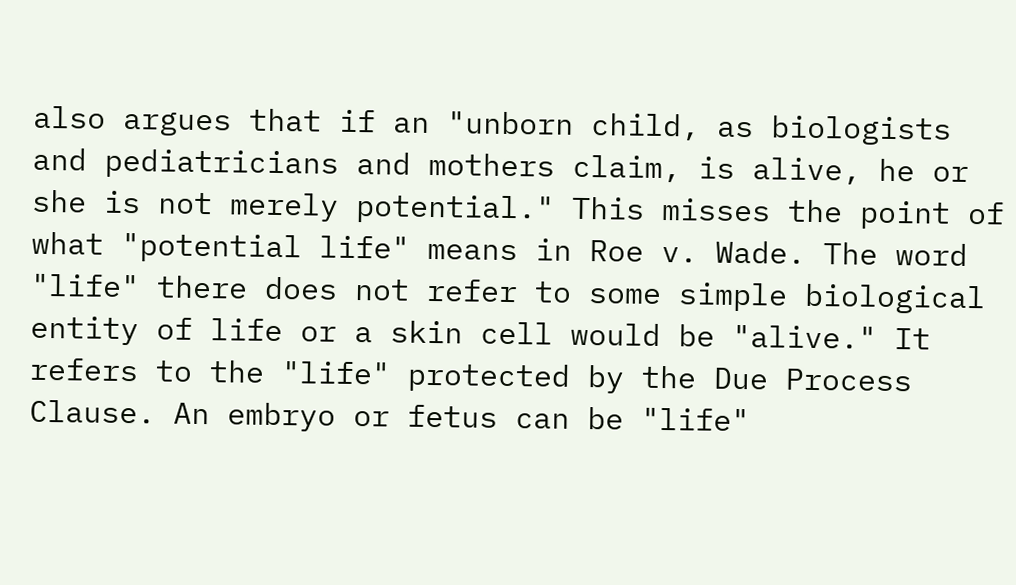also argues that if an "unborn child, as biologists and pediatricians and mothers claim, is alive, he or she is not merely potential." This misses the point of what "potential life" means in Roe v. Wade. The word "life" there does not refer to some simple biological entity of life or a skin cell would be "alive." It refers to the "life" protected by the Due Process Clause. An embryo or fetus can be "life"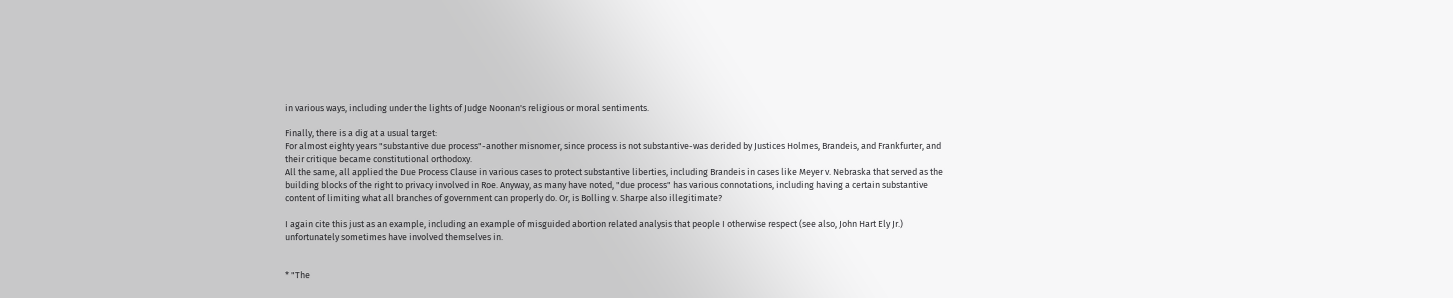in various ways, including under the lights of Judge Noonan's religious or moral sentiments.

Finally, there is a dig at a usual target:
For almost eighty years "substantive due process"-another misnomer, since process is not substantive-was derided by Justices Holmes, Brandeis, and Frankfurter, and their critique became constitutional orthodoxy.
All the same, all applied the Due Process Clause in various cases to protect substantive liberties, including Brandeis in cases like Meyer v. Nebraska that served as the building blocks of the right to privacy involved in Roe. Anyway, as many have noted, "due process" has various connotations, including having a certain substantive content of limiting what all branches of government can properly do. Or, is Bolling v. Sharpe also illegitimate?

I again cite this just as an example, including an example of misguided abortion related analysis that people I otherwise respect (see also, John Hart Ely Jr.) unfortunately sometimes have involved themselves in.


* "The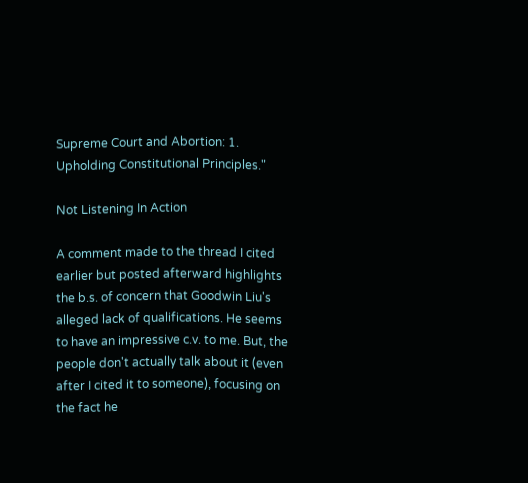Supreme Court and Abortion: 1. Upholding Constitutional Principles."

Not Listening In Action

A comment made to the thread I cited earlier but posted afterward highlights the b.s. of concern that Goodwin Liu's alleged lack of qualifications. He seems to have an impressive c.v. to me. But, the people don't actually talk about it (even after I cited it to someone), focusing on the fact he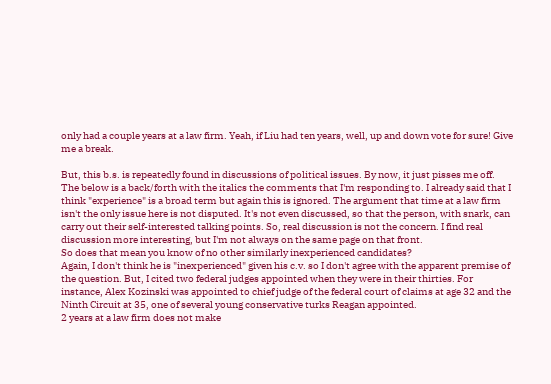only had a couple years at a law firm. Yeah, if Liu had ten years, well, up and down vote for sure! Give me a break.

But, this b.s. is repeatedly found in discussions of political issues. By now, it just pisses me off. The below is a back/forth with the italics the comments that I'm responding to. I already said that I think "experience" is a broad term but again this is ignored. The argument that time at a law firm isn't the only issue here is not disputed. It's not even discussed, so that the person, with snark, can carry out their self-interested talking points. So, real discussion is not the concern. I find real discussion more interesting, but I'm not always on the same page on that front.
So does that mean you know of no other similarly inexperienced candidates?
Again, I don't think he is "inexperienced" given his c.v. so I don't agree with the apparent premise of the question. But, I cited two federal judges appointed when they were in their thirties. For instance, Alex Kozinski was appointed to chief judge of the federal court of claims at age 32 and the Ninth Circuit at 35, one of several young conservative turks Reagan appointed.
2 years at a law firm does not make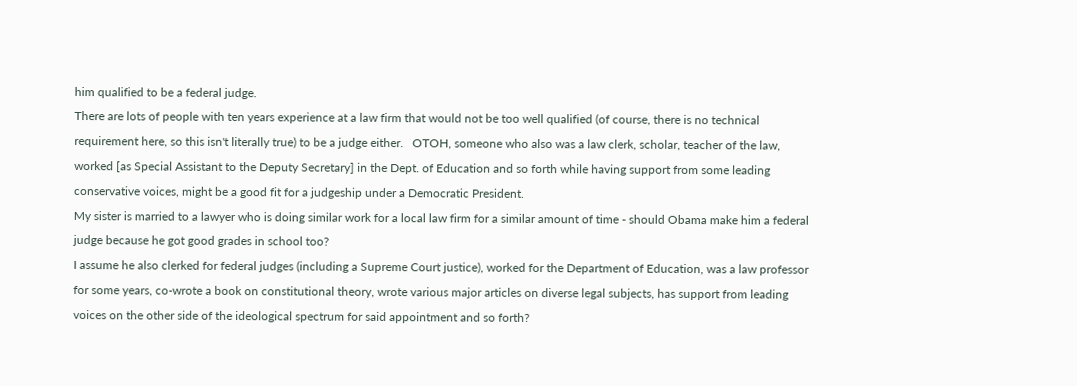him qualified to be a federal judge.
There are lots of people with ten years experience at a law firm that would not be too well qualified (of course, there is no technical requirement here, so this isn't literally true) to be a judge either.   OTOH, someone who also was a law clerk, scholar, teacher of the law, worked [as Special Assistant to the Deputy Secretary] in the Dept. of Education and so forth while having support from some leading conservative voices, might be a good fit for a judgeship under a Democratic President.
My sister is married to a lawyer who is doing similar work for a local law firm for a similar amount of time - should Obama make him a federal judge because he got good grades in school too?
I assume he also clerked for federal judges (including a Supreme Court justice), worked for the Department of Education, was a law professor for some years, co-wrote a book on constitutional theory, wrote various major articles on diverse legal subjects, has support from leading voices on the other side of the ideological spectrum for said appointment and so forth?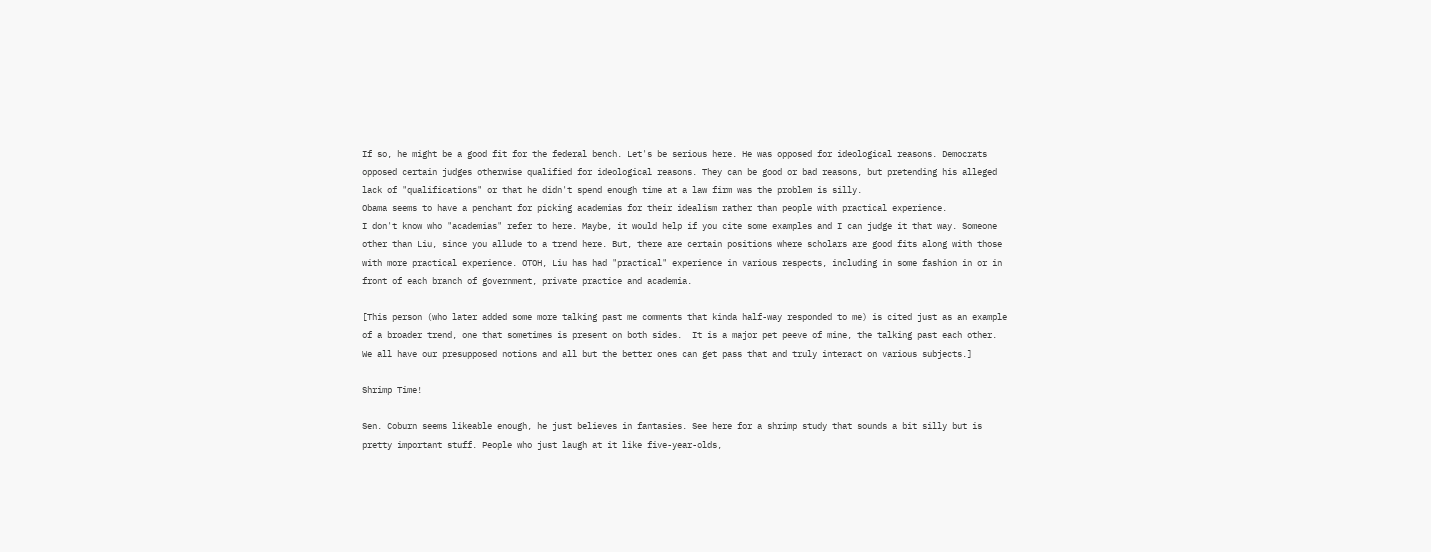If so, he might be a good fit for the federal bench. Let's be serious here. He was opposed for ideological reasons. Democrats opposed certain judges otherwise qualified for ideological reasons. They can be good or bad reasons, but pretending his alleged lack of "qualifications" or that he didn't spend enough time at a law firm was the problem is silly.
Obama seems to have a penchant for picking academias for their idealism rather than people with practical experience.
I don't know who "academias" refer to here. Maybe, it would help if you cite some examples and I can judge it that way. Someone other than Liu, since you allude to a trend here. But, there are certain positions where scholars are good fits along with those with more practical experience. OTOH, Liu has had "practical" experience in various respects, including in some fashion in or in front of each branch of government, private practice and academia.

[This person (who later added some more talking past me comments that kinda half-way responded to me) is cited just as an example of a broader trend, one that sometimes is present on both sides.  It is a major pet peeve of mine, the talking past each other.  We all have our presupposed notions and all but the better ones can get pass that and truly interact on various subjects.]

Shrimp Time!

Sen. Coburn seems likeable enough, he just believes in fantasies. See here for a shrimp study that sounds a bit silly but is pretty important stuff. People who just laugh at it like five-year-olds,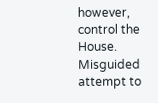however, control the House. Misguided attempt to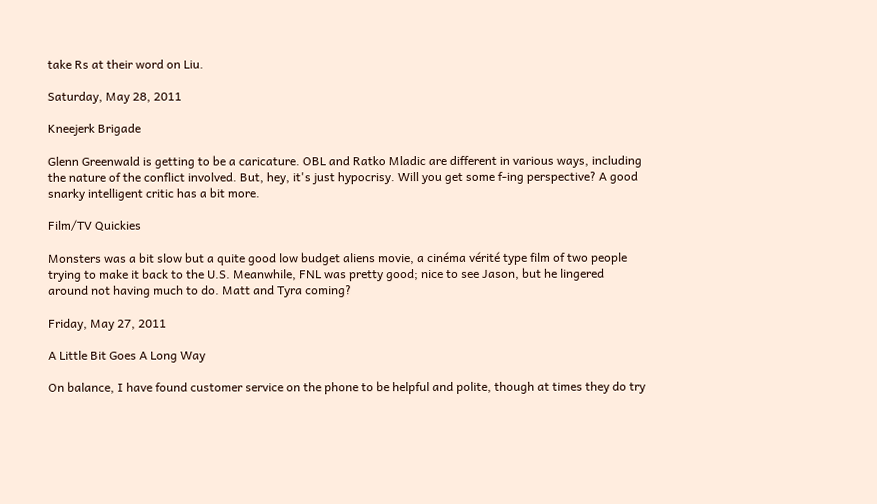take Rs at their word on Liu.

Saturday, May 28, 2011

Kneejerk Brigade

Glenn Greenwald is getting to be a caricature. OBL and Ratko Mladic are different in various ways, including the nature of the conflict involved. But, hey, it's just hypocrisy. Will you get some f-ing perspective? A good snarky intelligent critic has a bit more.

Film/TV Quickies

Monsters was a bit slow but a quite good low budget aliens movie, a cinéma vérité type film of two people trying to make it back to the U.S. Meanwhile, FNL was pretty good; nice to see Jason, but he lingered around not having much to do. Matt and Tyra coming?

Friday, May 27, 2011

A Little Bit Goes A Long Way

On balance, I have found customer service on the phone to be helpful and polite, though at times they do try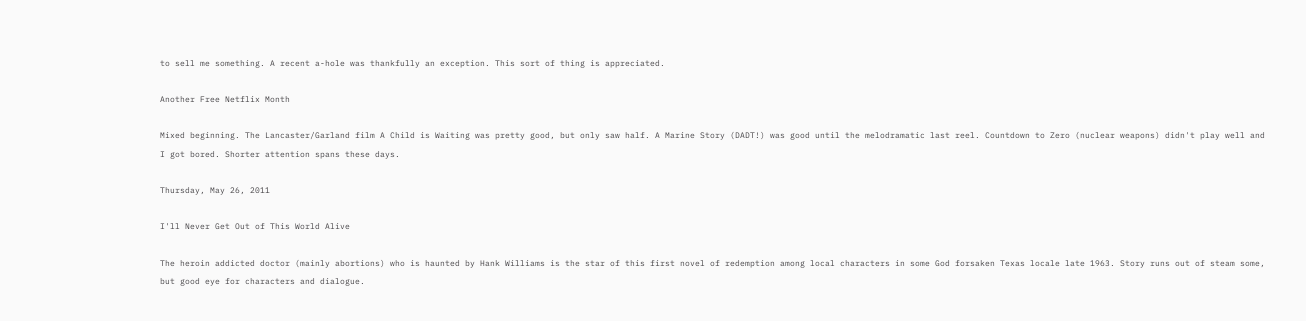to sell me something. A recent a-hole was thankfully an exception. This sort of thing is appreciated.

Another Free Netflix Month

Mixed beginning. The Lancaster/Garland film A Child is Waiting was pretty good, but only saw half. A Marine Story (DADT!) was good until the melodramatic last reel. Countdown to Zero (nuclear weapons) didn't play well and I got bored. Shorter attention spans these days.

Thursday, May 26, 2011

I'll Never Get Out of This World Alive

The heroin addicted doctor (mainly abortions) who is haunted by Hank Williams is the star of this first novel of redemption among local characters in some God forsaken Texas locale late 1963. Story runs out of steam some, but good eye for characters and dialogue.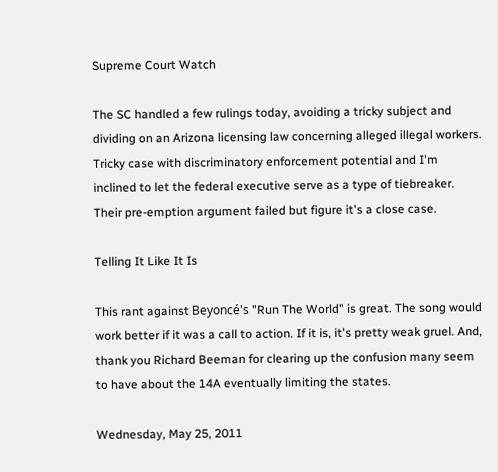Supreme Court Watch

The SC handled a few rulings today, avoiding a tricky subject and dividing on an Arizona licensing law concerning alleged illegal workers. Tricky case with discriminatory enforcement potential and I'm inclined to let the federal executive serve as a type of tiebreaker. Their pre-emption argument failed but figure it's a close case.

Telling It Like It Is

This rant against Beyoncé's "Run The World" is great. The song would work better if it was a call to action. If it is, it's pretty weak gruel. And, thank you Richard Beeman for clearing up the confusion many seem to have about the 14A eventually limiting the states.

Wednesday, May 25, 2011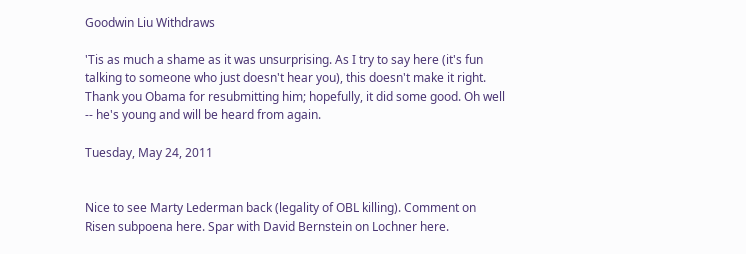Goodwin Liu Withdraws

'Tis as much a shame as it was unsurprising. As I try to say here (it's fun talking to someone who just doesn't hear you), this doesn't make it right. Thank you Obama for resubmitting him; hopefully, it did some good. Oh well -- he's young and will be heard from again.

Tuesday, May 24, 2011


Nice to see Marty Lederman back (legality of OBL killing). Comment on Risen subpoena here. Spar with David Bernstein on Lochner here.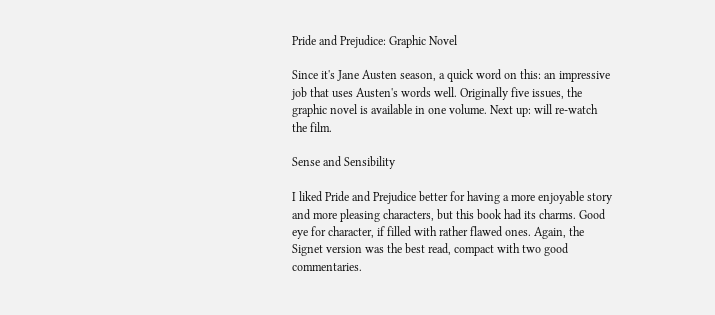Pride and Prejudice: Graphic Novel

Since it's Jane Austen season, a quick word on this: an impressive job that uses Austen's words well. Originally five issues, the graphic novel is available in one volume. Next up: will re-watch the film.

Sense and Sensibility

I liked Pride and Prejudice better for having a more enjoyable story and more pleasing characters, but this book had its charms. Good eye for character, if filled with rather flawed ones. Again, the Signet version was the best read, compact with two good commentaries.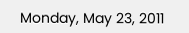Monday, May 23, 2011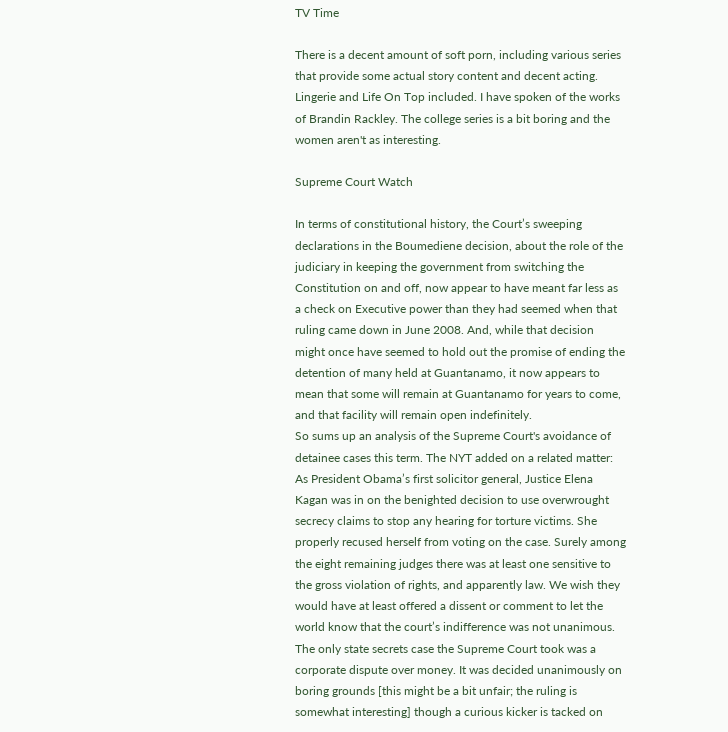TV Time

There is a decent amount of soft porn, including various series that provide some actual story content and decent acting. Lingerie and Life On Top included. I have spoken of the works of Brandin Rackley. The college series is a bit boring and the women aren't as interesting.

Supreme Court Watch

In terms of constitutional history, the Court’s sweeping declarations in the Boumediene decision, about the role of the judiciary in keeping the government from switching the Constitution on and off, now appear to have meant far less as a check on Executive power than they had seemed when that ruling came down in June 2008. And, while that decision might once have seemed to hold out the promise of ending the detention of many held at Guantanamo, it now appears to mean that some will remain at Guantanamo for years to come, and that facility will remain open indefinitely.
So sums up an analysis of the Supreme Court's avoidance of detainee cases this term. The NYT added on a related matter:
As President Obama’s first solicitor general, Justice Elena Kagan was in on the benighted decision to use overwrought secrecy claims to stop any hearing for torture victims. She properly recused herself from voting on the case. Surely among the eight remaining judges there was at least one sensitive to the gross violation of rights, and apparently law. We wish they would have at least offered a dissent or comment to let the world know that the court’s indifference was not unanimous.
The only state secrets case the Supreme Court took was a corporate dispute over money. It was decided unanimously on boring grounds [this might be a bit unfair; the ruling is somewhat interesting] though a curious kicker is tacked on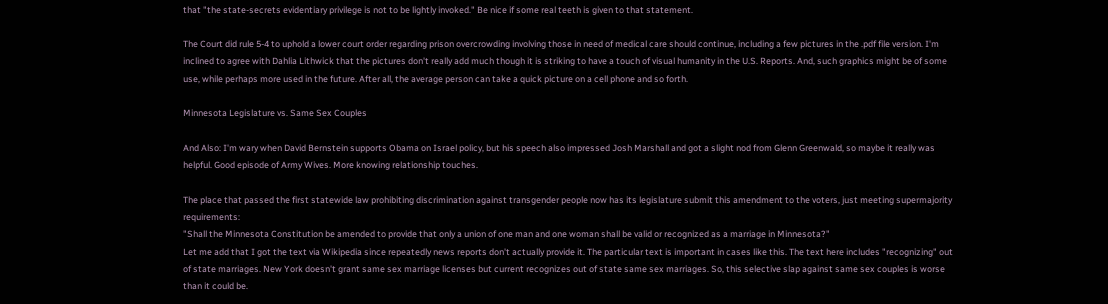that "the state-secrets evidentiary privilege is not to be lightly invoked." Be nice if some real teeth is given to that statement.

The Court did rule 5-4 to uphold a lower court order regarding prison overcrowding involving those in need of medical care should continue, including a few pictures in the .pdf file version. I'm inclined to agree with Dahlia Lithwick that the pictures don't really add much though it is striking to have a touch of visual humanity in the U.S. Reports. And, such graphics might be of some use, while perhaps more used in the future. After all, the average person can take a quick picture on a cell phone and so forth.

Minnesota Legislature vs. Same Sex Couples

And Also: I'm wary when David Bernstein supports Obama on Israel policy, but his speech also impressed Josh Marshall and got a slight nod from Glenn Greenwald, so maybe it really was helpful. Good episode of Army Wives. More knowing relationship touches.

The place that passed the first statewide law prohibiting discrimination against transgender people now has its legislature submit this amendment to the voters, just meeting supermajority requirements:
"Shall the Minnesota Constitution be amended to provide that only a union of one man and one woman shall be valid or recognized as a marriage in Minnesota?"
Let me add that I got the text via Wikipedia since repeatedly news reports don't actually provide it. The particular text is important in cases like this. The text here includes "recognizing" out of state marriages. New York doesn't grant same sex marriage licenses but current recognizes out of state same sex marriages. So, this selective slap against same sex couples is worse than it could be.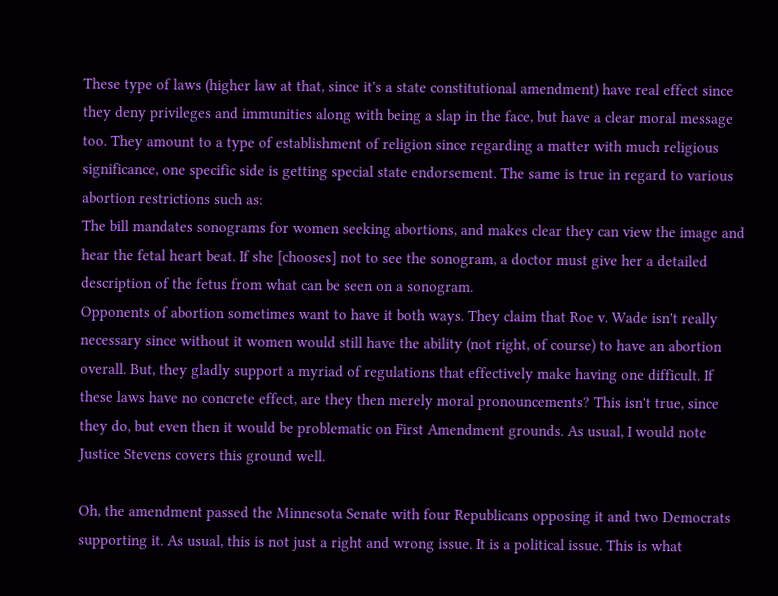These type of laws (higher law at that, since it's a state constitutional amendment) have real effect since they deny privileges and immunities along with being a slap in the face, but have a clear moral message too. They amount to a type of establishment of religion since regarding a matter with much religious significance, one specific side is getting special state endorsement. The same is true in regard to various abortion restrictions such as:
The bill mandates sonograms for women seeking abortions, and makes clear they can view the image and hear the fetal heart beat. If she [chooses] not to see the sonogram, a doctor must give her a detailed description of the fetus from what can be seen on a sonogram.
Opponents of abortion sometimes want to have it both ways. They claim that Roe v. Wade isn't really necessary since without it women would still have the ability (not right, of course) to have an abortion overall. But, they gladly support a myriad of regulations that effectively make having one difficult. If these laws have no concrete effect, are they then merely moral pronouncements? This isn't true, since they do, but even then it would be problematic on First Amendment grounds. As usual, I would note Justice Stevens covers this ground well.

Oh, the amendment passed the Minnesota Senate with four Republicans opposing it and two Democrats supporting it. As usual, this is not just a right and wrong issue. It is a political issue. This is what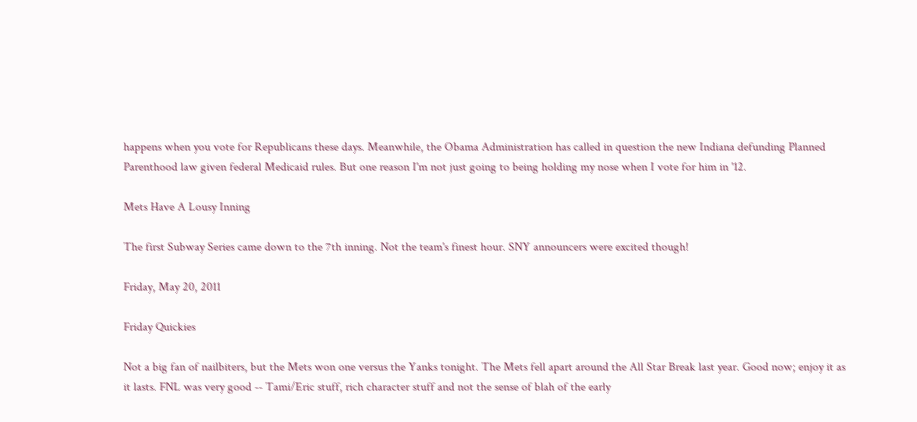happens when you vote for Republicans these days. Meanwhile, the Obama Administration has called in question the new Indiana defunding Planned Parenthood law given federal Medicaid rules. But one reason I'm not just going to being holding my nose when I vote for him in '12.

Mets Have A Lousy Inning

The first Subway Series came down to the 7th inning. Not the team's finest hour. SNY announcers were excited though!

Friday, May 20, 2011

Friday Quickies

Not a big fan of nailbiters, but the Mets won one versus the Yanks tonight. The Mets fell apart around the All Star Break last year. Good now; enjoy it as it lasts. FNL was very good -- Tami/Eric stuff, rich character stuff and not the sense of blah of the early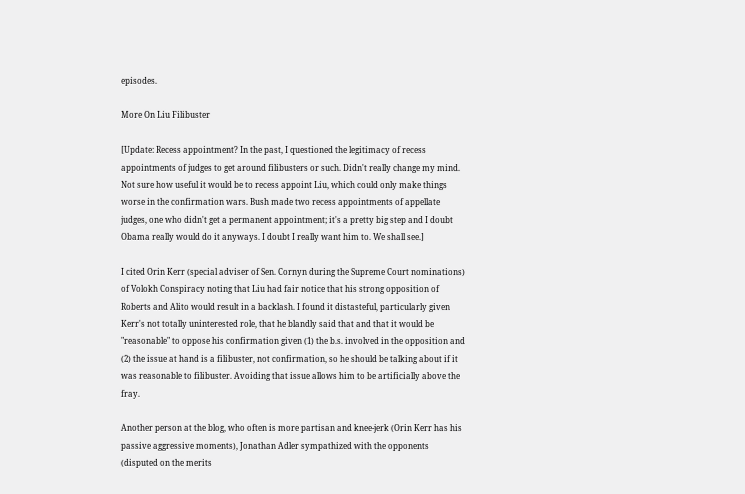episodes.

More On Liu Filibuster

[Update: Recess appointment? In the past, I questioned the legitimacy of recess appointments of judges to get around filibusters or such. Didn't really change my mind. Not sure how useful it would be to recess appoint Liu, which could only make things worse in the confirmation wars. Bush made two recess appointments of appellate judges, one who didn't get a permanent appointment; it's a pretty big step and I doubt Obama really would do it anyways. I doubt I really want him to. We shall see.]

I cited Orin Kerr (special adviser of Sen. Cornyn during the Supreme Court nominations) of Volokh Conspiracy noting that Liu had fair notice that his strong opposition of Roberts and Alito would result in a backlash. I found it distasteful, particularly given Kerr's not totally uninterested role, that he blandly said that and that it would be "reasonable" to oppose his confirmation given (1) the b.s. involved in the opposition and (2) the issue at hand is a filibuster, not confirmation, so he should be talking about if it was reasonable to filibuster. Avoiding that issue allows him to be artificially above the fray.

Another person at the blog, who often is more partisan and knee-jerk (Orin Kerr has his passive aggressive moments), Jonathan Adler sympathized with the opponents (disputed on the merits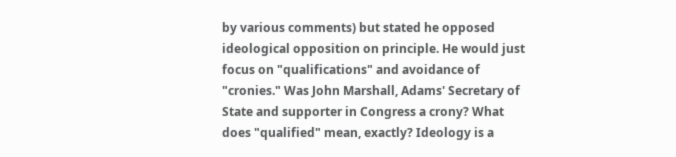by various comments) but stated he opposed ideological opposition on principle. He would just focus on "qualifications" and avoidance of "cronies." Was John Marshall, Adams' Secretary of State and supporter in Congress a crony? What does "qualified" mean, exactly? Ideology is a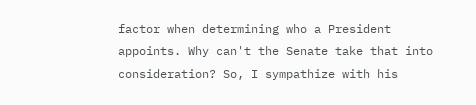factor when determining who a President appoints. Why can't the Senate take that into consideration? So, I sympathize with his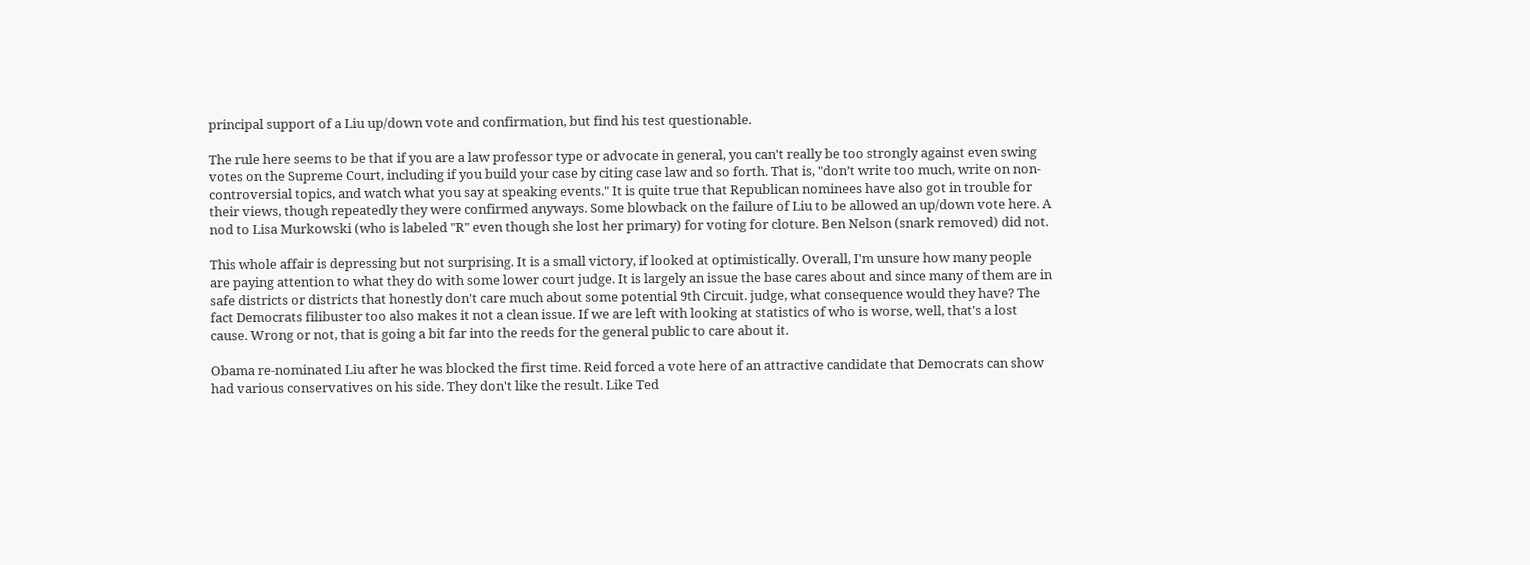principal support of a Liu up/down vote and confirmation, but find his test questionable.

The rule here seems to be that if you are a law professor type or advocate in general, you can't really be too strongly against even swing votes on the Supreme Court, including if you build your case by citing case law and so forth. That is, "don’t write too much, write on non-controversial topics, and watch what you say at speaking events." It is quite true that Republican nominees have also got in trouble for their views, though repeatedly they were confirmed anyways. Some blowback on the failure of Liu to be allowed an up/down vote here. A nod to Lisa Murkowski (who is labeled "R" even though she lost her primary) for voting for cloture. Ben Nelson (snark removed) did not.

This whole affair is depressing but not surprising. It is a small victory, if looked at optimistically. Overall, I'm unsure how many people are paying attention to what they do with some lower court judge. It is largely an issue the base cares about and since many of them are in safe districts or districts that honestly don't care much about some potential 9th Circuit. judge, what consequence would they have? The fact Democrats filibuster too also makes it not a clean issue. If we are left with looking at statistics of who is worse, well, that's a lost cause. Wrong or not, that is going a bit far into the reeds for the general public to care about it.

Obama re-nominated Liu after he was blocked the first time. Reid forced a vote here of an attractive candidate that Democrats can show had various conservatives on his side. They don't like the result. Like Ted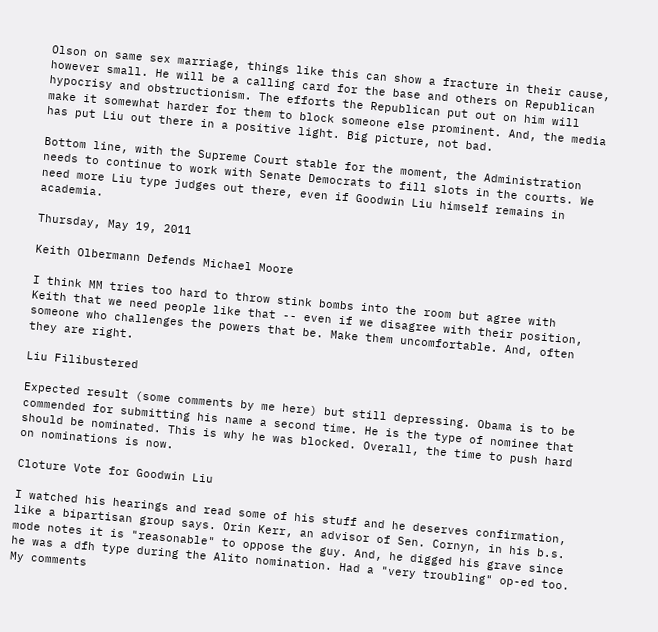Olson on same sex marriage, things like this can show a fracture in their cause, however small. He will be a calling card for the base and others on Republican hypocrisy and obstructionism. The efforts the Republican put out on him will make it somewhat harder for them to block someone else prominent. And, the media has put Liu out there in a positive light. Big picture, not bad.

Bottom line, with the Supreme Court stable for the moment, the Administration needs to continue to work with Senate Democrats to fill slots in the courts. We need more Liu type judges out there, even if Goodwin Liu himself remains in academia.

Thursday, May 19, 2011

Keith Olbermann Defends Michael Moore

I think MM tries too hard to throw stink bombs into the room but agree with Keith that we need people like that -- even if we disagree with their position, someone who challenges the powers that be. Make them uncomfortable. And, often they are right.

Liu Filibustered

Expected result (some comments by me here) but still depressing. Obama is to be commended for submitting his name a second time. He is the type of nominee that should be nominated. This is why he was blocked. Overall, the time to push hard on nominations is now.

Cloture Vote for Goodwin Liu

I watched his hearings and read some of his stuff and he deserves confirmation, like a bipartisan group says. Orin Kerr, an advisor of Sen. Cornyn, in his b.s. mode notes it is "reasonable" to oppose the guy. And, he digged his grave since he was a dfh type during the Alito nomination. Had a "very troubling" op-ed too. My comments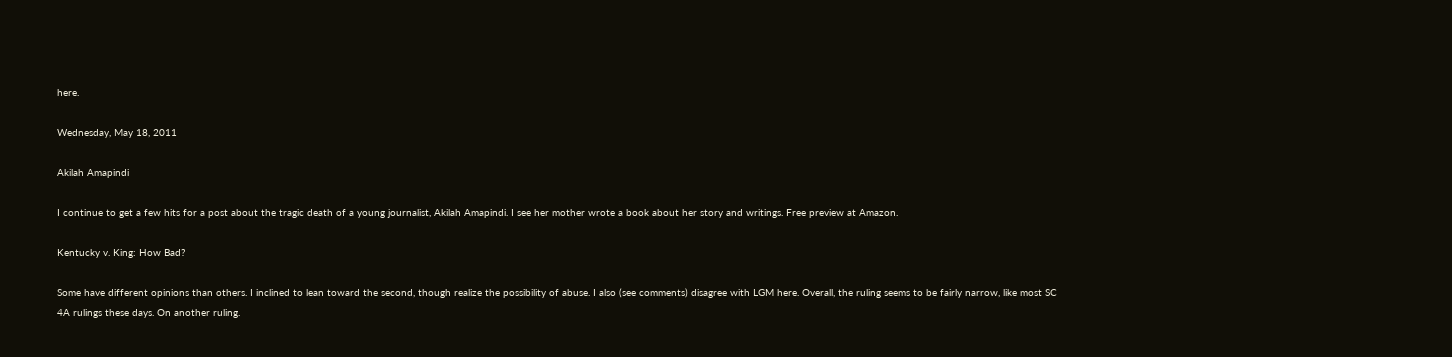here.

Wednesday, May 18, 2011

Akilah Amapindi

I continue to get a few hits for a post about the tragic death of a young journalist, Akilah Amapindi. I see her mother wrote a book about her story and writings. Free preview at Amazon.

Kentucky v. King: How Bad?

Some have different opinions than others. I inclined to lean toward the second, though realize the possibility of abuse. I also (see comments) disagree with LGM here. Overall, the ruling seems to be fairly narrow, like most SC 4A rulings these days. On another ruling.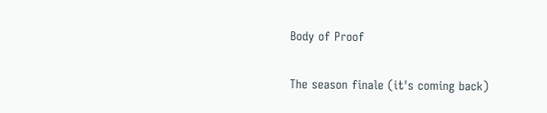Body of Proof

The season finale (it's coming back)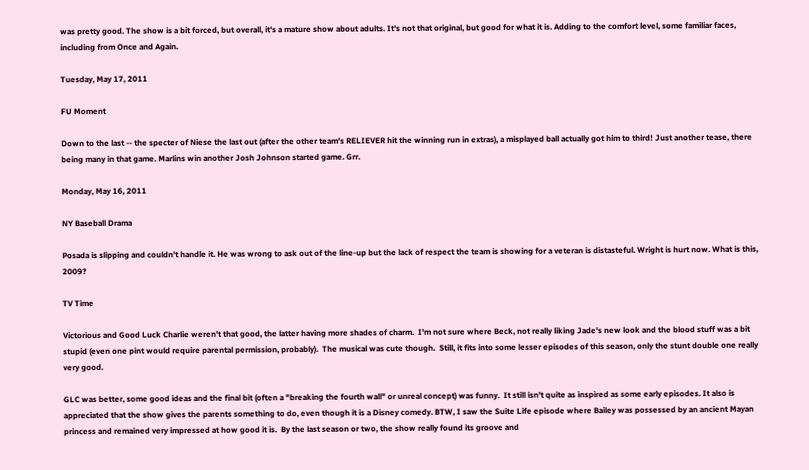was pretty good. The show is a bit forced, but overall, it's a mature show about adults. It's not that original, but good for what it is. Adding to the comfort level, some familiar faces, including from Once and Again.

Tuesday, May 17, 2011

FU Moment

Down to the last -- the specter of Niese the last out (after the other team's RELIEVER hit the winning run in extras), a misplayed ball actually got him to third! Just another tease, there being many in that game. Marlins win another Josh Johnson started game. Grr.

Monday, May 16, 2011

NY Baseball Drama

Posada is slipping and couldn't handle it. He was wrong to ask out of the line-up but the lack of respect the team is showing for a veteran is distasteful. Wright is hurt now. What is this, 2009?

TV Time

Victorious and Good Luck Charlie weren't that good, the latter having more shades of charm.  I'm not sure where Beck, not really liking Jade's new look and the blood stuff was a bit stupid (even one pint would require parental permission, probably).  The musical was cute though.  Still, it fits into some lesser episodes of this season, only the stunt double one really very good.

GLC was better, some good ideas and the final bit (often a "breaking the fourth wall" or unreal concept) was funny.  It still isn't quite as inspired as some early episodes. It also is appreciated that the show gives the parents something to do, even though it is a Disney comedy. BTW, I saw the Suite Life episode where Bailey was possessed by an ancient Mayan princess and remained very impressed at how good it is.  By the last season or two, the show really found its groove and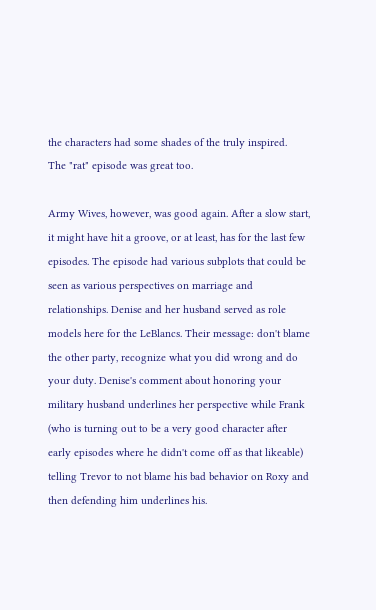the characters had some shades of the truly inspired.  The "rat" episode was great too.

Army Wives, however, was good again. After a slow start, it might have hit a groove, or at least, has for the last few episodes. The episode had various subplots that could be seen as various perspectives on marriage and relationships. Denise and her husband served as role models here for the LeBlancs. Their message: don't blame the other party, recognize what you did wrong and do your duty. Denise's comment about honoring your military husband underlines her perspective while Frank (who is turning out to be a very good character after early episodes where he didn't come off as that likeable) telling Trevor to not blame his bad behavior on Roxy and then defending him underlines his.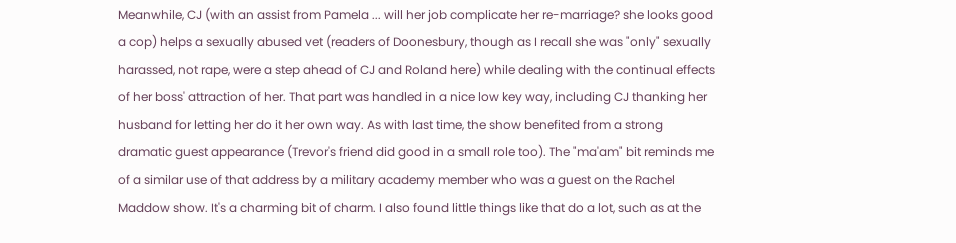Meanwhile, CJ (with an assist from Pamela ... will her job complicate her re-marriage? she looks good a cop) helps a sexually abused vet (readers of Doonesbury, though as I recall she was "only" sexually harassed, not rape, were a step ahead of CJ and Roland here) while dealing with the continual effects of her boss' attraction of her. That part was handled in a nice low key way, including CJ thanking her husband for letting her do it her own way. As with last time, the show benefited from a strong dramatic guest appearance (Trevor's friend did good in a small role too). The "ma'am" bit reminds me of a similar use of that address by a military academy member who was a guest on the Rachel Maddow show. It's a charming bit of charm. I also found little things like that do a lot, such as at the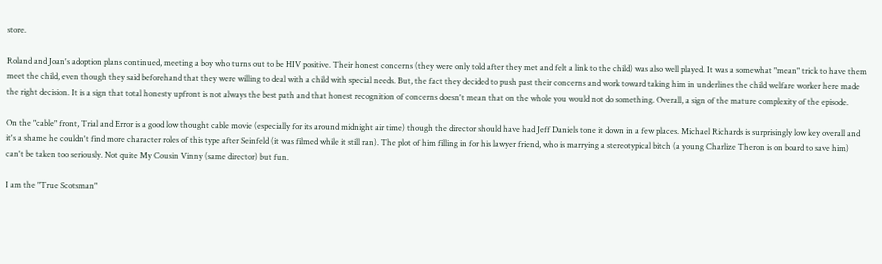store.

Roland and Joan's adoption plans continued, meeting a boy who turns out to be HIV positive. Their honest concerns (they were only told after they met and felt a link to the child) was also well played. It was a somewhat "mean" trick to have them meet the child, even though they said beforehand that they were willing to deal with a child with special needs. But, the fact they decided to push past their concerns and work toward taking him in underlines the child welfare worker here made the right decision. It is a sign that total honesty upfront is not always the best path and that honest recognition of concerns doesn't mean that on the whole you would not do something. Overall, a sign of the mature complexity of the episode.

On the "cable" front, Trial and Error is a good low thought cable movie (especially for its around midnight air time) though the director should have had Jeff Daniels tone it down in a few places. Michael Richards is surprisingly low key overall and it's a shame he couldn't find more character roles of this type after Seinfeld (it was filmed while it still ran). The plot of him filling in for his lawyer friend, who is marrying a stereotypical bitch (a young Charlize Theron is on board to save him) can't be taken too seriously. Not quite My Cousin Vinny (same director) but fun.

I am the "True Scotsman"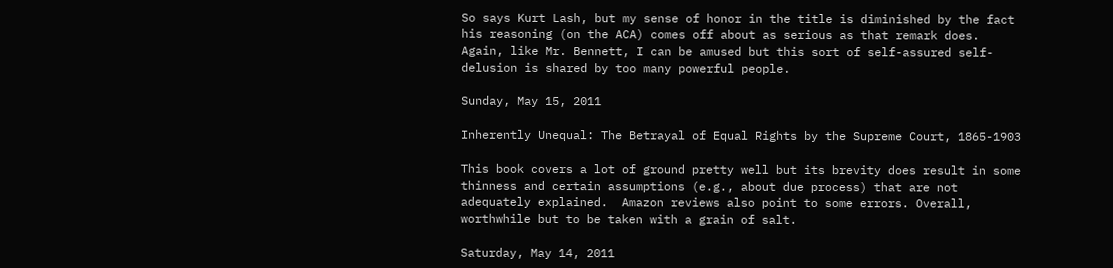So says Kurt Lash, but my sense of honor in the title is diminished by the fact his reasoning (on the ACA) comes off about as serious as that remark does.  Again, like Mr. Bennett, I can be amused but this sort of self-assured self-delusion is shared by too many powerful people.

Sunday, May 15, 2011

Inherently Unequal: The Betrayal of Equal Rights by the Supreme Court, 1865-1903

This book covers a lot of ground pretty well but its brevity does result in some thinness and certain assumptions (e.g., about due process) that are not adequately explained.  Amazon reviews also point to some errors. Overall, worthwhile but to be taken with a grain of salt.

Saturday, May 14, 2011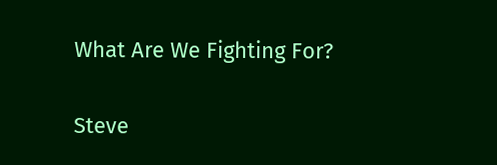What Are We Fighting For?

Steve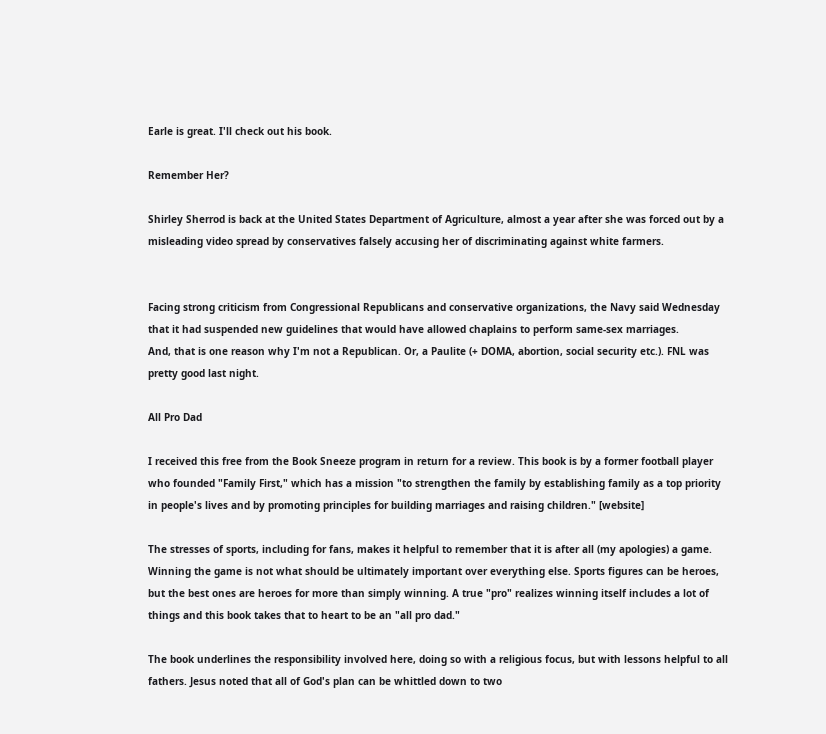Earle is great. I'll check out his book.

Remember Her?

Shirley Sherrod is back at the United States Department of Agriculture, almost a year after she was forced out by a misleading video spread by conservatives falsely accusing her of discriminating against white farmers.


Facing strong criticism from Congressional Republicans and conservative organizations, the Navy said Wednesday that it had suspended new guidelines that would have allowed chaplains to perform same-sex marriages.
And, that is one reason why I'm not a Republican. Or, a Paulite (+ DOMA, abortion, social security etc.). FNL was pretty good last night.

All Pro Dad

I received this free from the Book Sneeze program in return for a review. This book is by a former football player who founded "Family First," which has a mission "to strengthen the family by establishing family as a top priority in people's lives and by promoting principles for building marriages and raising children." [website]

The stresses of sports, including for fans, makes it helpful to remember that it is after all (my apologies) a game. Winning the game is not what should be ultimately important over everything else. Sports figures can be heroes, but the best ones are heroes for more than simply winning. A true "pro" realizes winning itself includes a lot of things and this book takes that to heart to be an "all pro dad."

The book underlines the responsibility involved here, doing so with a religious focus, but with lessons helpful to all fathers. Jesus noted that all of God's plan can be whittled down to two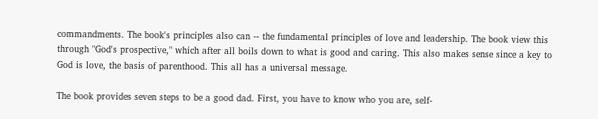commandments. The book's principles also can -- the fundamental principles of love and leadership. The book view this through "God's prospective," which after all boils down to what is good and caring. This also makes sense since a key to God is love, the basis of parenthood. This all has a universal message.

The book provides seven steps to be a good dad. First, you have to know who you are, self-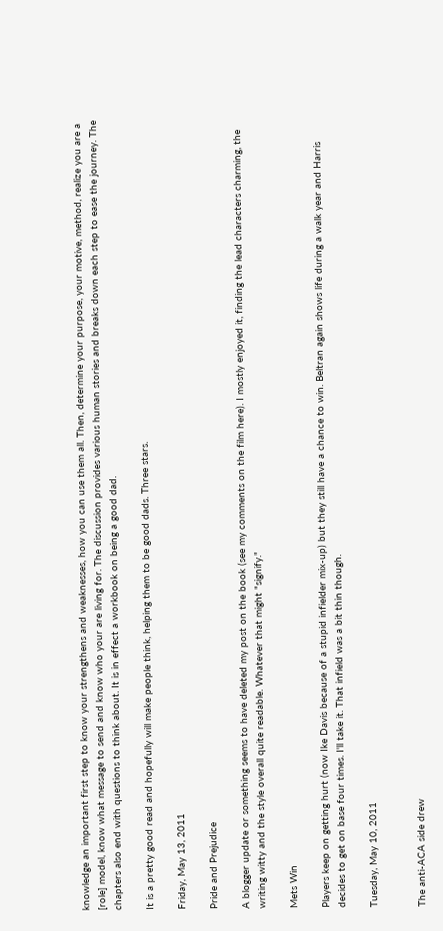knowledge an important first step to know your strengthens and weaknesses, how you can use them all. Then, determine your purpose, your motive, method, realize you are a [role] model, know what message to send and know who your are living for. The discussion provides various human stories and breaks down each step to ease the journey. The chapters also end with questions to think about. It is in effect a workbook on being a good dad.

It is a pretty good read and hopefully will make people think, helping them to be good dads. Three stars.

Friday, May 13, 2011

Pride and Prejudice

A blogger update or something seems to have deleted my post on the book (see my comments on the film here). I mostly enjoyed it, finding the lead characters charming, the writing witty and the style overall quite readable. Whatever that might "signify."

Mets Win

Players keep on getting hurt (now Ike Davis because of a stupid infielder mix-up) but they still have a chance to win. Beltran again shows life during a walk year and Harris decides to get on base four times. I'll take it. That infield was a bit thin though.

Tuesday, May 10, 2011


The anti-ACA side drew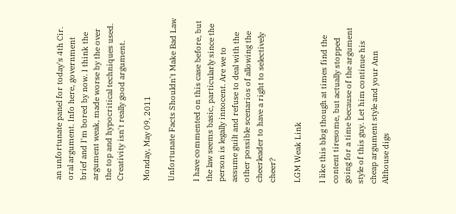an unfortunate panel for today's 4th Cir. oral argument. Info here, government brief and I'm bored by now. I think the argument weak, made worse by the over the top and hypocritical techniques used. Creativity isn't really good argument.

Monday, May 09, 2011

Unfortunate Facts Shouldn't Make Bad Law

I have commented on this case before, but the law seems basic, particularly since the person is legally innocent. Are we to assume guilt and refuse to deal with the other possible scenarios of allowing the cheerleader to have a right to selectively cheer?

LGM Weak Link

I like this blog though at times find the content tiresome, but actually stopped going for a time because of the argument style of this guy. Let him continue his cheap argument style and your Ann Althouse digs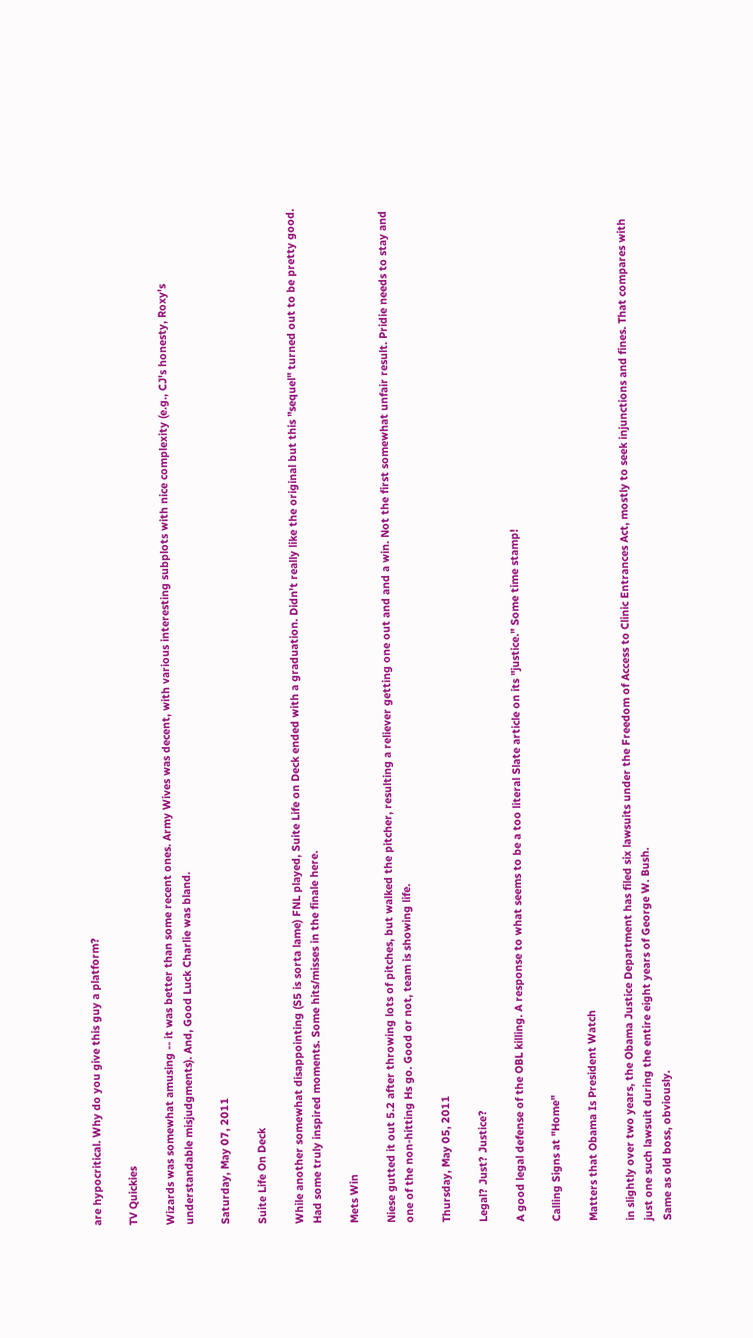are hypocritical. Why do you give this guy a platform?

TV Quickies

Wizards was somewhat amusing -- it was better than some recent ones. Army Wives was decent, with various interesting subplots with nice complexity (e.g., CJ's honesty, Roxy's understandable misjudgments). And, Good Luck Charlie was bland.

Saturday, May 07, 2011

Suite Life On Deck

While another somewhat disappointing (S5 is sorta lame) FNL played, Suite Life on Deck ended with a graduation. Didn't really like the original but this "sequel" turned out to be pretty good. Had some truly inspired moments. Some hits/misses in the finale here.

Mets Win

Niese gutted it out 5.2 after throwing lots of pitches, but walked the pitcher, resulting a reliever getting one out and and a win. Not the first somewhat unfair result. Pridie needs to stay and one of the non-hitting Hs go. Good or not, team is showing life.

Thursday, May 05, 2011

Legal? Just? Justice?

A good legal defense of the OBL killing. A response to what seems to be a too literal Slate article on its "justice." Some time stamp!

Calling Signs at "Home"

Matters that Obama Is President Watch

in slightly over two years, the Obama Justice Department has filed six lawsuits under the Freedom of Access to Clinic Entrances Act, mostly to seek injunctions and fines. That compares with just one such lawsuit during the entire eight years of George W. Bush.
Same as old boss, obviously.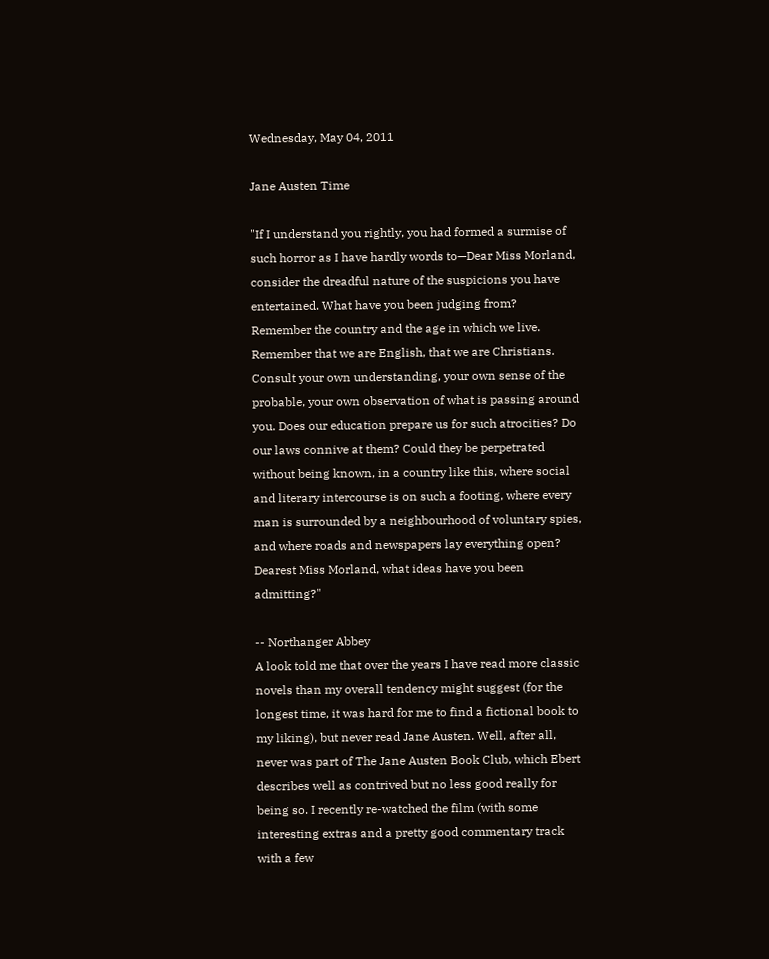Wednesday, May 04, 2011

Jane Austen Time

"If I understand you rightly, you had formed a surmise of such horror as I have hardly words to—Dear Miss Morland, consider the dreadful nature of the suspicions you have entertained. What have you been judging from? Remember the country and the age in which we live. Remember that we are English, that we are Christians. Consult your own understanding, your own sense of the probable, your own observation of what is passing around you. Does our education prepare us for such atrocities? Do our laws connive at them? Could they be perpetrated without being known, in a country like this, where social and literary intercourse is on such a footing, where every man is surrounded by a neighbourhood of voluntary spies, and where roads and newspapers lay everything open? Dearest Miss Morland, what ideas have you been admitting?"

-- Northanger Abbey
A look told me that over the years I have read more classic novels than my overall tendency might suggest (for the longest time, it was hard for me to find a fictional book to my liking), but never read Jane Austen. Well, after all, never was part of The Jane Austen Book Club, which Ebert describes well as contrived but no less good really for being so. I recently re-watched the film (with some interesting extras and a pretty good commentary track with a few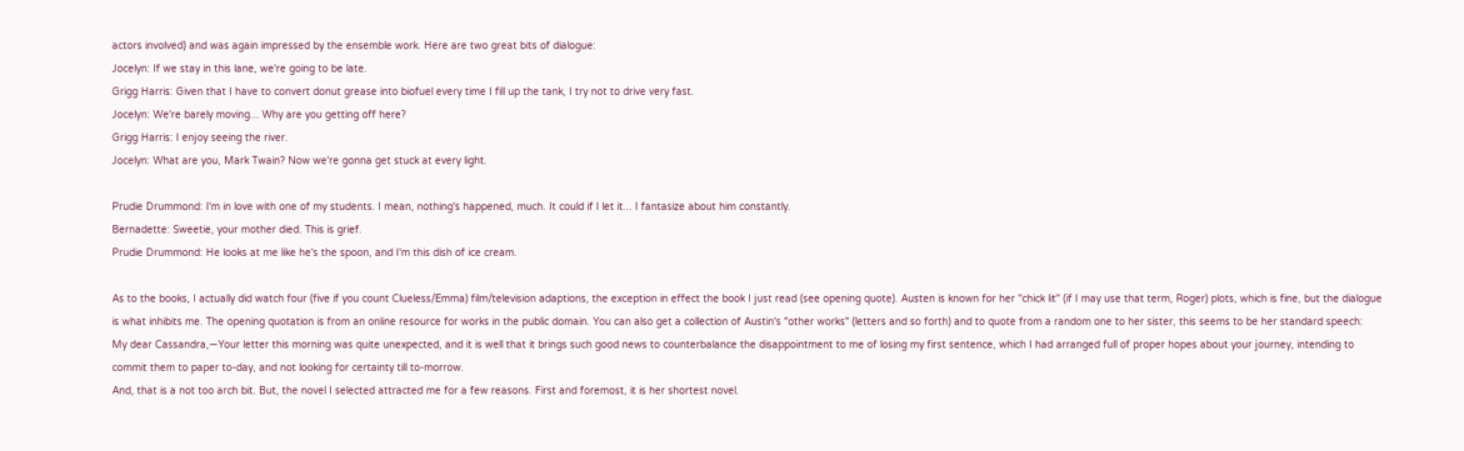actors involved) and was again impressed by the ensemble work. Here are two great bits of dialogue:
Jocelyn: If we stay in this lane, we're going to be late.
Grigg Harris: Given that I have to convert donut grease into biofuel every time I fill up the tank, I try not to drive very fast.
Jocelyn: We're barely moving... Why are you getting off here?
Grigg Harris: I enjoy seeing the river.
Jocelyn: What are you, Mark Twain? Now we're gonna get stuck at every light.

Prudie Drummond: I'm in love with one of my students. I mean, nothing's happened, much. It could if I let it... I fantasize about him constantly.
Bernadette: Sweetie, your mother died. This is grief.
Prudie Drummond: He looks at me like he's the spoon, and I'm this dish of ice cream.

As to the books, I actually did watch four (five if you count Clueless/Emma) film/television adaptions, the exception in effect the book I just read (see opening quote). Austen is known for her "chick lit" (if I may use that term, Roger) plots, which is fine, but the dialogue is what inhibits me. The opening quotation is from an online resource for works in the public domain. You can also get a collection of Austin's "other works" (letters and so forth) and to quote from a random one to her sister, this seems to be her standard speech:
My dear Cassandra,—Your letter this morning was quite unexpected, and it is well that it brings such good news to counterbalance the disappointment to me of losing my first sentence, which I had arranged full of proper hopes about your journey, intending to commit them to paper to-day, and not looking for certainty till to-morrow.
And, that is a not too arch bit. But, the novel I selected attracted me for a few reasons. First and foremost, it is her shortest novel.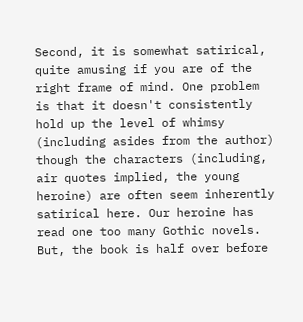Second, it is somewhat satirical, quite amusing if you are of the right frame of mind. One problem is that it doesn't consistently hold up the level of whimsy (including asides from the author) though the characters (including, air quotes implied, the young heroine) are often seem inherently satirical here. Our heroine has read one too many Gothic novels. But, the book is half over before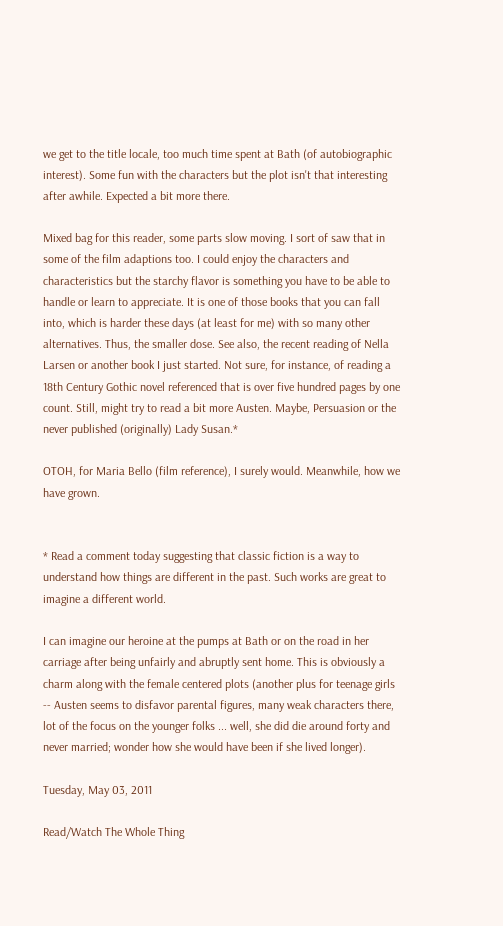we get to the title locale, too much time spent at Bath (of autobiographic interest). Some fun with the characters but the plot isn't that interesting after awhile. Expected a bit more there.

Mixed bag for this reader, some parts slow moving. I sort of saw that in some of the film adaptions too. I could enjoy the characters and characteristics but the starchy flavor is something you have to be able to handle or learn to appreciate. It is one of those books that you can fall into, which is harder these days (at least for me) with so many other alternatives. Thus, the smaller dose. See also, the recent reading of Nella Larsen or another book I just started. Not sure, for instance, of reading a 18th Century Gothic novel referenced that is over five hundred pages by one count. Still, might try to read a bit more Austen. Maybe, Persuasion or the never published (originally) Lady Susan.*

OTOH, for Maria Bello (film reference), I surely would. Meanwhile, how we have grown.


* Read a comment today suggesting that classic fiction is a way to understand how things are different in the past. Such works are great to imagine a different world.

I can imagine our heroine at the pumps at Bath or on the road in her carriage after being unfairly and abruptly sent home. This is obviously a charm along with the female centered plots (another plus for teenage girls -- Austen seems to disfavor parental figures, many weak characters there, lot of the focus on the younger folks ... well, she did die around forty and never married; wonder how she would have been if she lived longer).

Tuesday, May 03, 2011

Read/Watch The Whole Thing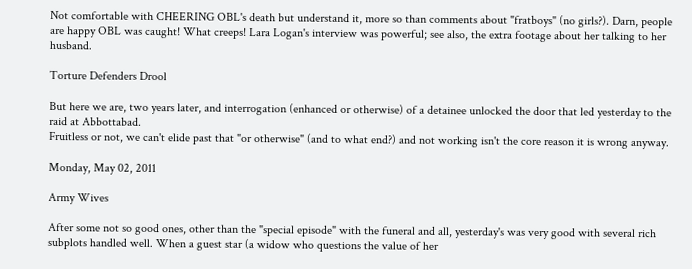Not comfortable with CHEERING OBL's death but understand it, more so than comments about "fratboys" (no girls?). Darn, people are happy OBL was caught! What creeps! Lara Logan's interview was powerful; see also, the extra footage about her talking to her husband.

Torture Defenders Drool

But here we are, two years later, and interrogation (enhanced or otherwise) of a detainee unlocked the door that led yesterday to the raid at Abbottabad.
Fruitless or not, we can't elide past that "or otherwise" (and to what end?) and not working isn't the core reason it is wrong anyway.

Monday, May 02, 2011

Army Wives

After some not so good ones, other than the "special episode" with the funeral and all, yesterday's was very good with several rich subplots handled well. When a guest star (a widow who questions the value of her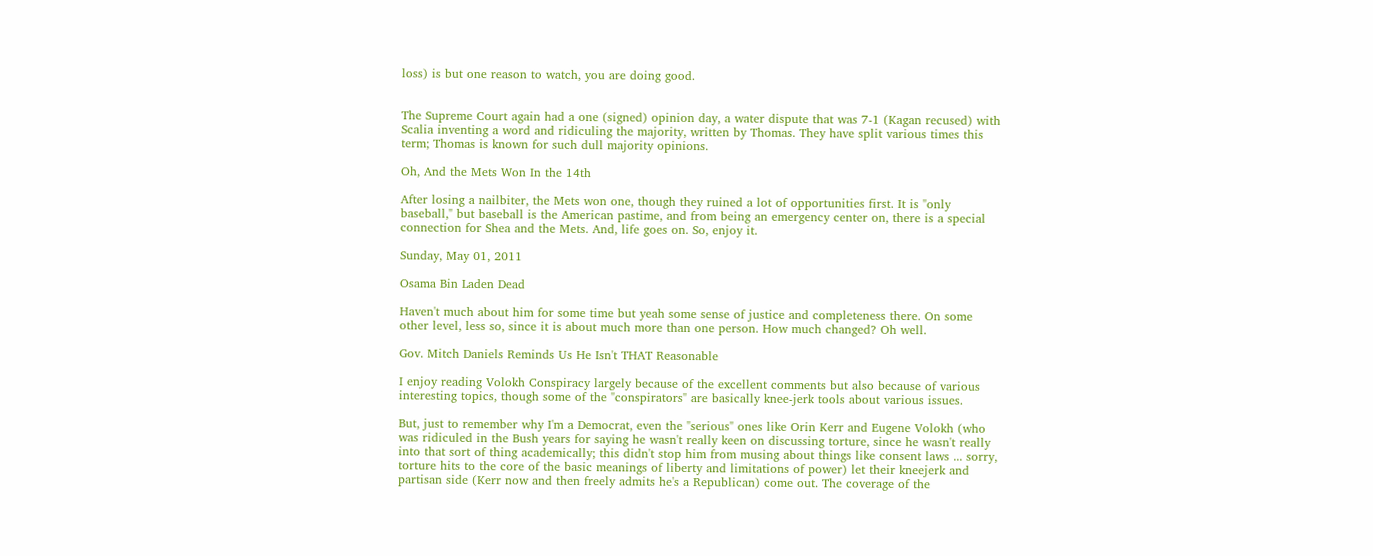loss) is but one reason to watch, you are doing good.


The Supreme Court again had a one (signed) opinion day, a water dispute that was 7-1 (Kagan recused) with Scalia inventing a word and ridiculing the majority, written by Thomas. They have split various times this term; Thomas is known for such dull majority opinions.

Oh, And the Mets Won In the 14th

After losing a nailbiter, the Mets won one, though they ruined a lot of opportunities first. It is "only baseball," but baseball is the American pastime, and from being an emergency center on, there is a special connection for Shea and the Mets. And, life goes on. So, enjoy it.

Sunday, May 01, 2011

Osama Bin Laden Dead

Haven't much about him for some time but yeah some sense of justice and completeness there. On some other level, less so, since it is about much more than one person. How much changed? Oh well.

Gov. Mitch Daniels Reminds Us He Isn't THAT Reasonable

I enjoy reading Volokh Conspiracy largely because of the excellent comments but also because of various interesting topics, though some of the "conspirators" are basically knee-jerk tools about various issues.

But, just to remember why I'm a Democrat, even the "serious" ones like Orin Kerr and Eugene Volokh (who was ridiculed in the Bush years for saying he wasn't really keen on discussing torture, since he wasn't really into that sort of thing academically; this didn't stop him from musing about things like consent laws ... sorry, torture hits to the core of the basic meanings of liberty and limitations of power) let their kneejerk and partisan side (Kerr now and then freely admits he's a Republican) come out. The coverage of the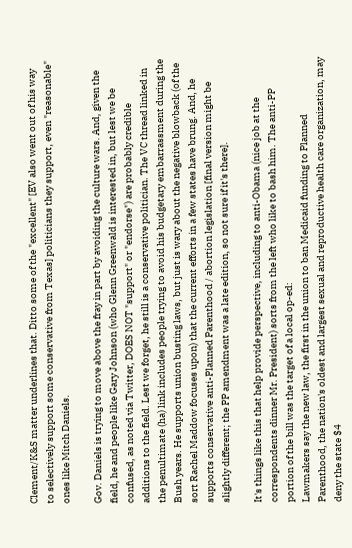Clement/K&S matter underlines that. Ditto some of the "excellent" [EV also went out of his way to selectively support some conservative from Texas] politicians they support, even "reasonable" ones like Mitch Daniels.

Gov. Daniels is trying to move above the fray in part by avoiding the culture wars. And, given the field, he and people like Gary Johnson (who Glenn Greenwald is interested in, but lest we be confused, as noted via Twitter, DOES NOT "support" or "endorse") are probably credible additions to the field. Lest we forget, he still is a conservative politician. The VC thread linked in the penultimate (ha) link includes people trying to avoid his budgetary embarrassment during the Bush years. He supports union busting laws, but just is wary about the negative blowback (of the sort Rachel Maddow focuses upon) that the current efforts in a few states have brung. And, he supports conservative anti-Planned Parenthood / abortion legislation [final version might be slightly different; the PP amendment was a late edition, so not sure if it's there].

It's things like this that help provide perspective, including to anti-Obama (nice job at the correspondents dinner Mr. President) sorts from the left who like to bash him. The anti-PP portion of the bill was the target of a local op-ed:
Lawmakers say the new law, the first in the union to ban Medicaid funding to Planned Parenthood, the nation's oldest and largest sexual and reproductive health care organization, may deny the state $4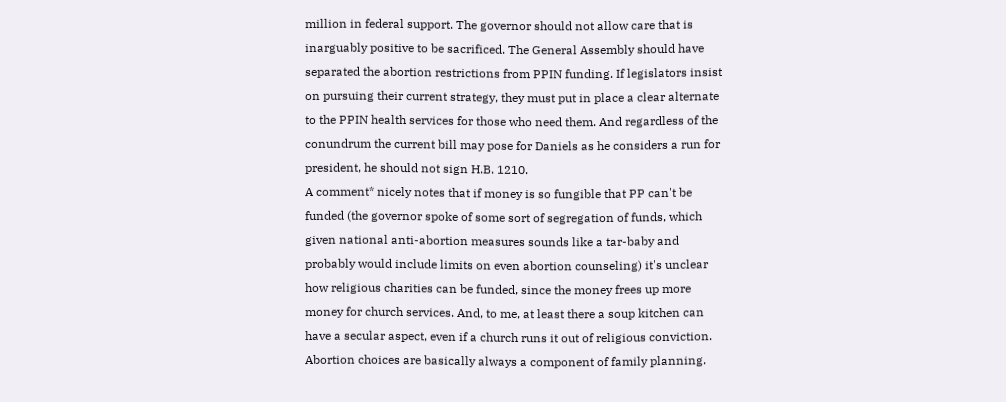million in federal support. The governor should not allow care that is inarguably positive to be sacrificed. The General Assembly should have separated the abortion restrictions from PPIN funding. If legislators insist on pursuing their current strategy, they must put in place a clear alternate to the PPIN health services for those who need them. And regardless of the conundrum the current bill may pose for Daniels as he considers a run for president, he should not sign H.B. 1210.
A comment* nicely notes that if money is so fungible that PP can't be funded (the governor spoke of some sort of segregation of funds, which given national anti-abortion measures sounds like a tar-baby and probably would include limits on even abortion counseling) it's unclear how religious charities can be funded, since the money frees up more money for church services. And, to me, at least there a soup kitchen can have a secular aspect, even if a church runs it out of religious conviction. Abortion choices are basically always a component of family planning.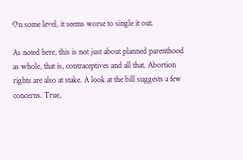On some level, it seems worse to single it out.

As noted here, this is not just about planned parenthood as whole, that is, contraceptives and all that. Abortion rights are also at stake. A look at the bill suggests a few concerns. True,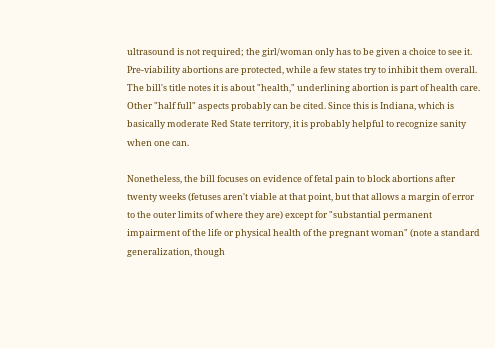ultrasound is not required; the girl/woman only has to be given a choice to see it. Pre-viability abortions are protected, while a few states try to inhibit them overall. The bill's title notes it is about "health," underlining abortion is part of health care. Other "half full" aspects probably can be cited. Since this is Indiana, which is basically moderate Red State territory, it is probably helpful to recognize sanity when one can.

Nonetheless, the bill focuses on evidence of fetal pain to block abortions after twenty weeks (fetuses aren't viable at that point, but that allows a margin of error to the outer limits of where they are) except for "substantial permanent impairment of the life or physical health of the pregnant woman" (note a standard generalization, though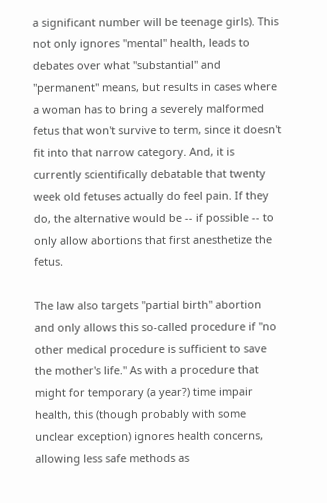a significant number will be teenage girls). This not only ignores "mental" health, leads to debates over what "substantial" and "permanent" means, but results in cases where a woman has to bring a severely malformed fetus that won't survive to term, since it doesn't fit into that narrow category. And, it is currently scientifically debatable that twenty week old fetuses actually do feel pain. If they do, the alternative would be -- if possible -- to only allow abortions that first anesthetize the fetus.

The law also targets "partial birth" abortion and only allows this so-called procedure if "no other medical procedure is sufficient to save the mother's life." As with a procedure that might for temporary (a year?) time impair health, this (though probably with some unclear exception) ignores health concerns, allowing less safe methods as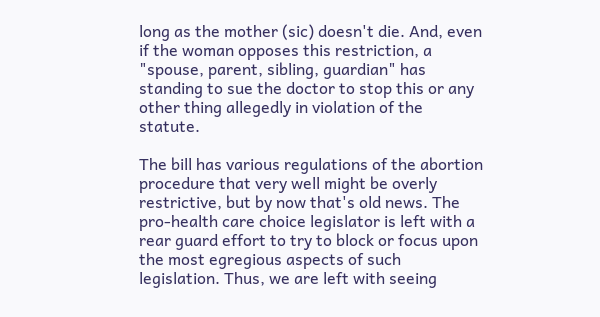long as the mother (sic) doesn't die. And, even if the woman opposes this restriction, a "spouse, parent, sibling, guardian" has standing to sue the doctor to stop this or any other thing allegedly in violation of the statute.

The bill has various regulations of the abortion procedure that very well might be overly restrictive, but by now that's old news. The pro-health care choice legislator is left with a rear guard effort to try to block or focus upon the most egregious aspects of such legislation. Thus, we are left with seeing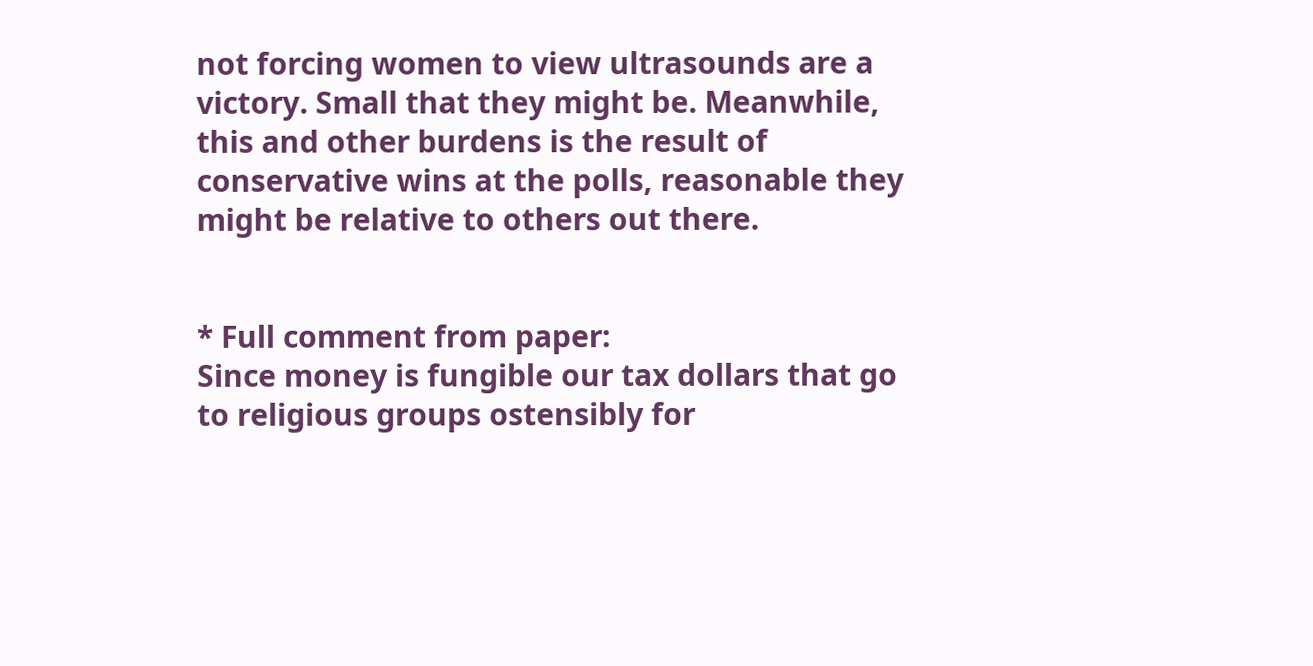not forcing women to view ultrasounds are a victory. Small that they might be. Meanwhile, this and other burdens is the result of conservative wins at the polls, reasonable they might be relative to others out there.


* Full comment from paper:
Since money is fungible our tax dollars that go to religious groups ostensibly for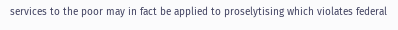services to the poor may in fact be applied to proselytising which violates federal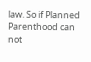law. So if Planned Parenthood can not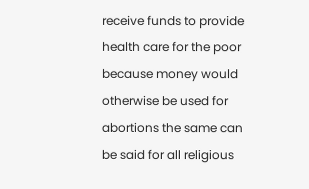receive funds to provide health care for the poor because money would otherwise be used for abortions the same can be said for all religious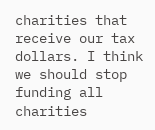charities that receive our tax dollars. I think we should stop funding all charities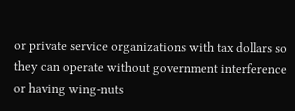or private service organizations with tax dollars so they can operate without government interference or having wing-nuts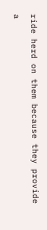ride herd on them because they provide a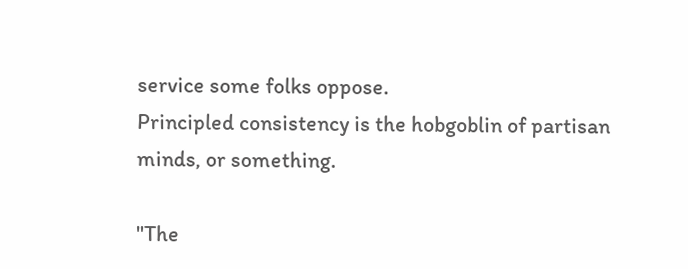service some folks oppose.
Principled consistency is the hobgoblin of partisan minds, or something.

"The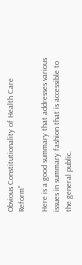Obvious Constitutionality of Health Care Reform"

Here is a good summary that addresses various issues in summary fashion that is accessible to the general public.